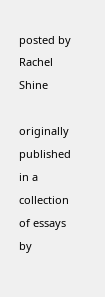posted by Rachel Shine

originally published in a collection of essays by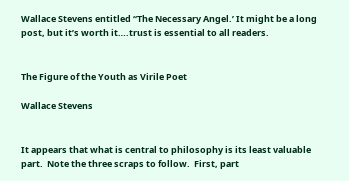Wallace Stevens entitled “The Necessary Angel.’ It might be a long post, but it’s worth it….trust is essential to all readers.


The Figure of the Youth as Virile Poet

Wallace Stevens


It appears that what is central to philosophy is its least valuable part.  Note the three scraps to follow.  First, part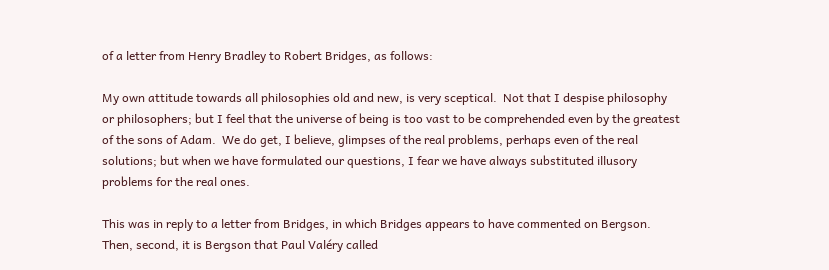of a letter from Henry Bradley to Robert Bridges, as follows:

My own attitude towards all philosophies old and new, is very sceptical.  Not that I despise philosophy or philosophers; but I feel that the universe of being is too vast to be comprehended even by the greatest of the sons of Adam.  We do get, I believe, glimpses of the real problems, perhaps even of the real solutions; but when we have formulated our questions, I fear we have always substituted illusory problems for the real ones.

This was in reply to a letter from Bridges, in which Bridges appears to have commented on Bergson.  Then, second, it is Bergson that Paul Valéry called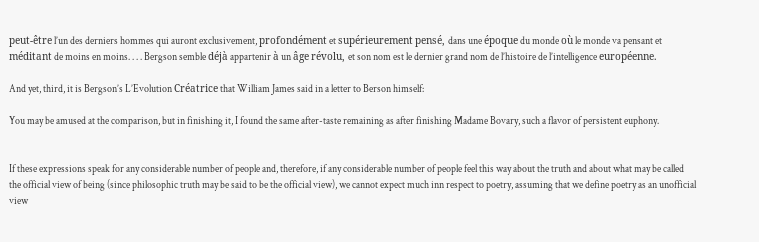peut-être l’un des derniers hommes qui auront exclusivement, profondément et supérieurement pensé, dans une époque du monde où le monde va pensant et méditant de moins en moins. . . . Bergson semble déjà appartenir à un âge révolu, et son nom est le dernier grand nom de l’histoire de l’intelligence européenne.

And yet, third, it is Bergson’s L’Evolution Créatrice that William James said in a letter to Berson himself:

You may be amused at the comparison, but in finishing it, I found the same after-taste remaining as after finishing Madame Bovary, such a flavor of persistent euphony.


If these expressions speak for any considerable number of people and, therefore, if any considerable number of people feel this way about the truth and about what may be called the official view of being (since philosophic truth may be said to be the official view), we cannot expect much inn respect to poetry, assuming that we define poetry as an unofficial view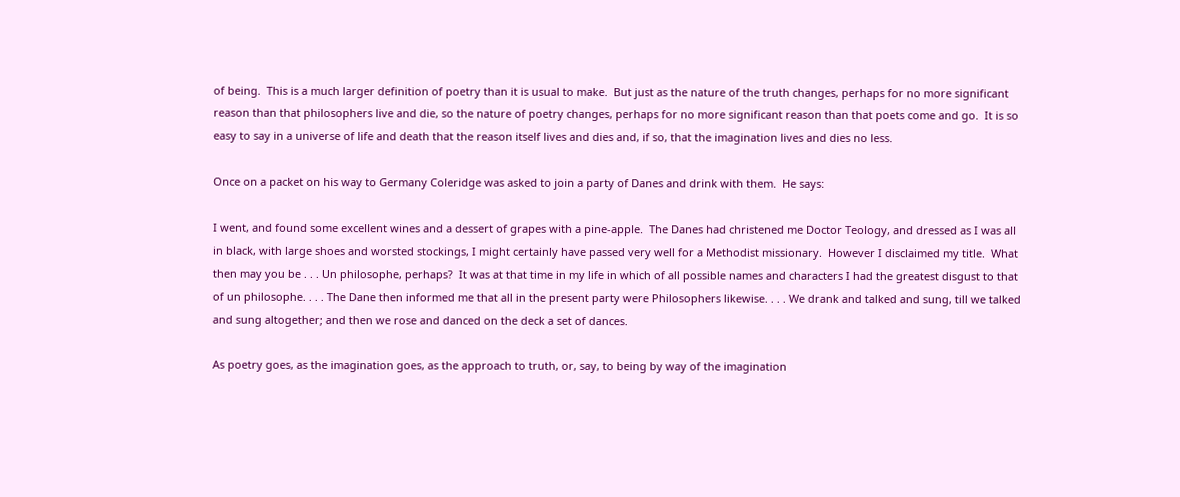of being.  This is a much larger definition of poetry than it is usual to make.  But just as the nature of the truth changes, perhaps for no more significant reason than that philosophers live and die, so the nature of poetry changes, perhaps for no more significant reason than that poets come and go.  It is so easy to say in a universe of life and death that the reason itself lives and dies and, if so, that the imagination lives and dies no less.

Once on a packet on his way to Germany Coleridge was asked to join a party of Danes and drink with them.  He says:

I went, and found some excellent wines and a dessert of grapes with a pine-apple.  The Danes had christened me Doctor Teology, and dressed as I was all in black, with large shoes and worsted stockings, I might certainly have passed very well for a Methodist missionary.  However I disclaimed my title.  What then may you be . . . Un philosophe, perhaps?  It was at that time in my life in which of all possible names and characters I had the greatest disgust to that of un philosophe. . . . The Dane then informed me that all in the present party were Philosophers likewise. . . . We drank and talked and sung, till we talked and sung altogether; and then we rose and danced on the deck a set of dances.

As poetry goes, as the imagination goes, as the approach to truth, or, say, to being by way of the imagination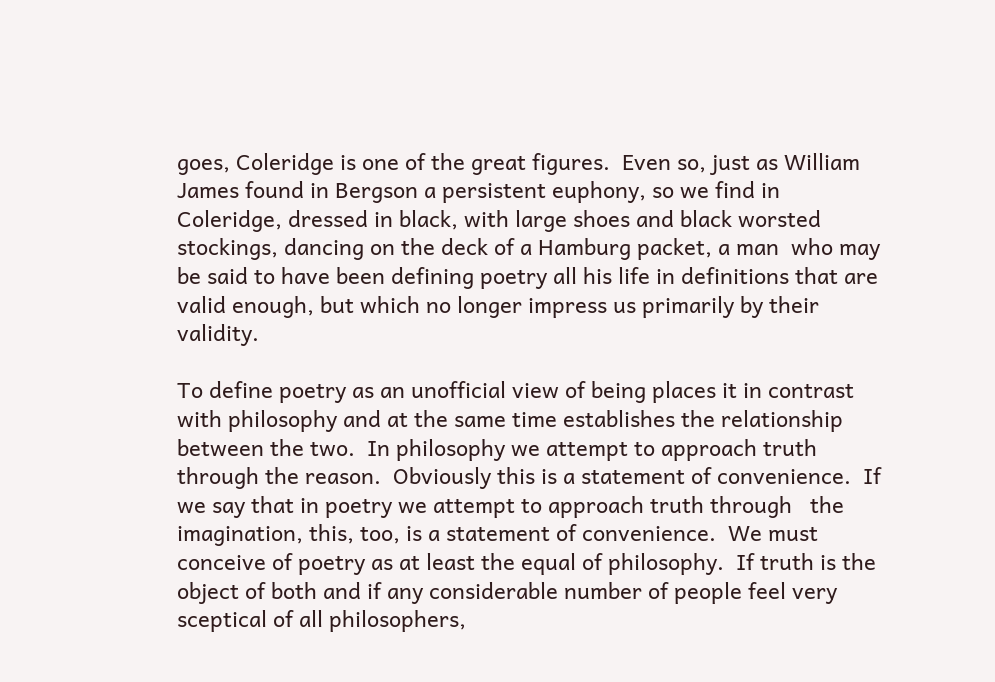goes, Coleridge is one of the great figures.  Even so, just as William James found in Bergson a persistent euphony, so we find in Coleridge, dressed in black, with large shoes and black worsted stockings, dancing on the deck of a Hamburg packet, a man  who may be said to have been defining poetry all his life in definitions that are valid enough, but which no longer impress us primarily by their validity.

To define poetry as an unofficial view of being places it in contrast with philosophy and at the same time establishes the relationship between the two.  In philosophy we attempt to approach truth through the reason.  Obviously this is a statement of convenience.  If we say that in poetry we attempt to approach truth through   the imagination, this, too, is a statement of convenience.  We must conceive of poetry as at least the equal of philosophy.  If truth is the object of both and if any considerable number of people feel very sceptical of all philosophers,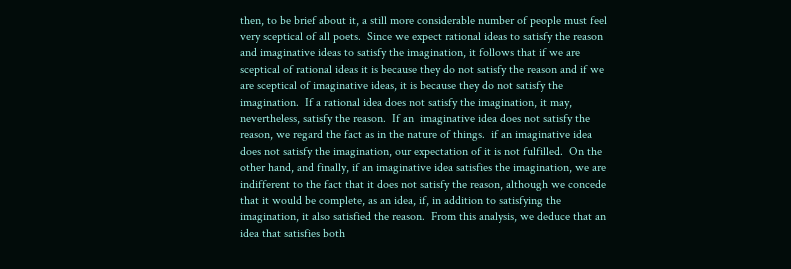then, to be brief about it, a still more considerable number of people must feel very sceptical of all poets.  Since we expect rational ideas to satisfy the reason and imaginative ideas to satisfy the imagination, it follows that if we are sceptical of rational ideas it is because they do not satisfy the reason and if we are sceptical of imaginative ideas, it is because they do not satisfy the imagination.  If a rational idea does not satisfy the imagination, it may, nevertheless, satisfy the reason.  If an  imaginative idea does not satisfy the reason, we regard the fact as in the nature of things.  if an imaginative idea does not satisfy the imagination, our expectation of it is not fulfilled.  On the other hand, and finally, if an imaginative idea satisfies the imagination, we are indifferent to the fact that it does not satisfy the reason, although we concede that it would be complete, as an idea, if, in addition to satisfying the imagination, it also satisfied the reason.  From this analysis, we deduce that an idea that satisfies both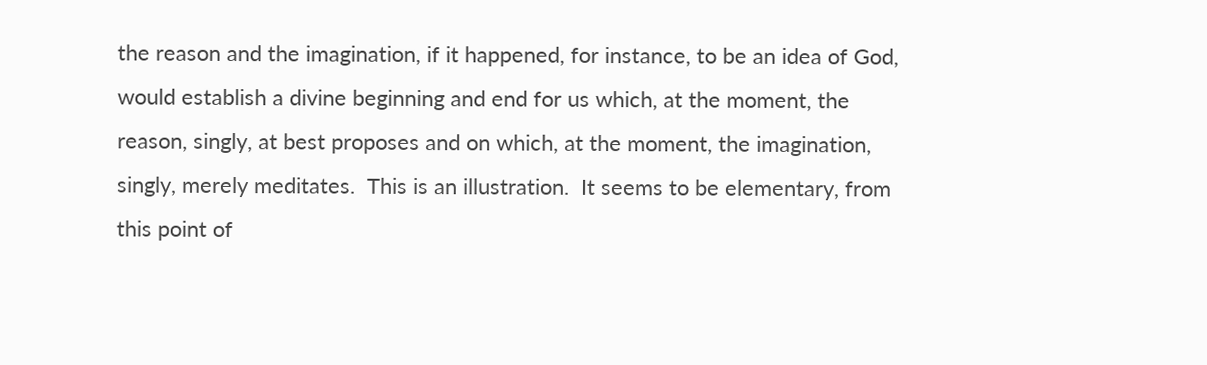the reason and the imagination, if it happened, for instance, to be an idea of God, would establish a divine beginning and end for us which, at the moment, the reason, singly, at best proposes and on which, at the moment, the imagination, singly, merely meditates.  This is an illustration.  It seems to be elementary, from this point of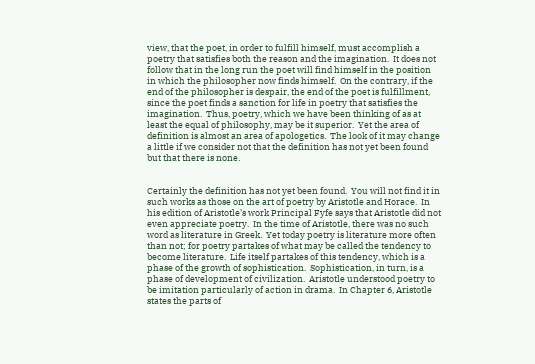view, that the poet, in order to fulfill himself, must accomplish a poetry that satisfies both the reason and the imagination.  It does not follow that in the long run the poet will find himself in the position in which the philosopher now finds himself.  On the contrary, if the end of the philosopher is despair, the end of the poet is fulfillment, since the poet finds a sanction for life in poetry that satisfies the imagination.  Thus, poetry, which we have been thinking of as at least the equal of philosophy, may be it superior.  Yet the area of definition is almost an area of apologetics.  The look of it may change a little if we consider not that the definition has not yet been found but that there is none.


Certainly the definition has not yet been found.  You will not find it in such works as those on the art of poetry by Aristotle and Horace.  In his edition of Aristotle’s work Principal Fyfe says that Aristotle did not even appreciate poetry.  In the time of Aristotle, there was no such word as literature in Greek.  Yet today poetry is literature more often than not; for poetry partakes of what may be called the tendency to become literature.  Life itself partakes of this tendency, which is a phase of the growth of sophistication.  Sophistication, in turn, is a phase of development of civilization.  Aristotle understood poetry to be imitation particularly of action in drama.  In Chapter 6, Aristotle states the parts of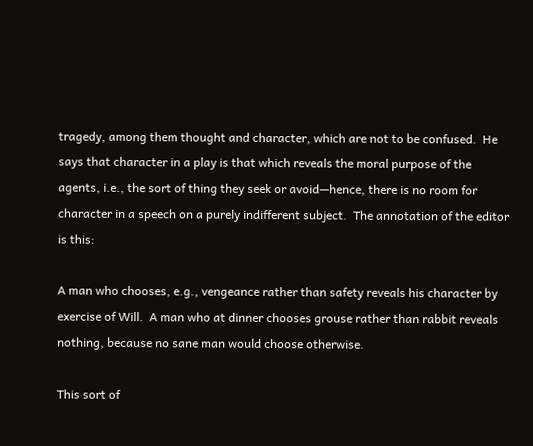tragedy, among them thought and character, which are not to be confused.  He says that character in a play is that which reveals the moral purpose of the agents, i.e., the sort of thing they seek or avoid—hence, there is no room for character in a speech on a purely indifferent subject.  The annotation of the editor is this:

A man who chooses, e.g., vengeance rather than safety reveals his character by exercise of Will.  A man who at dinner chooses grouse rather than rabbit reveals nothing, because no sane man would choose otherwise.

This sort of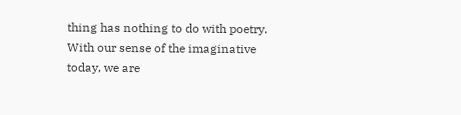thing has nothing to do with poetry.  With our sense of the imaginative today, we are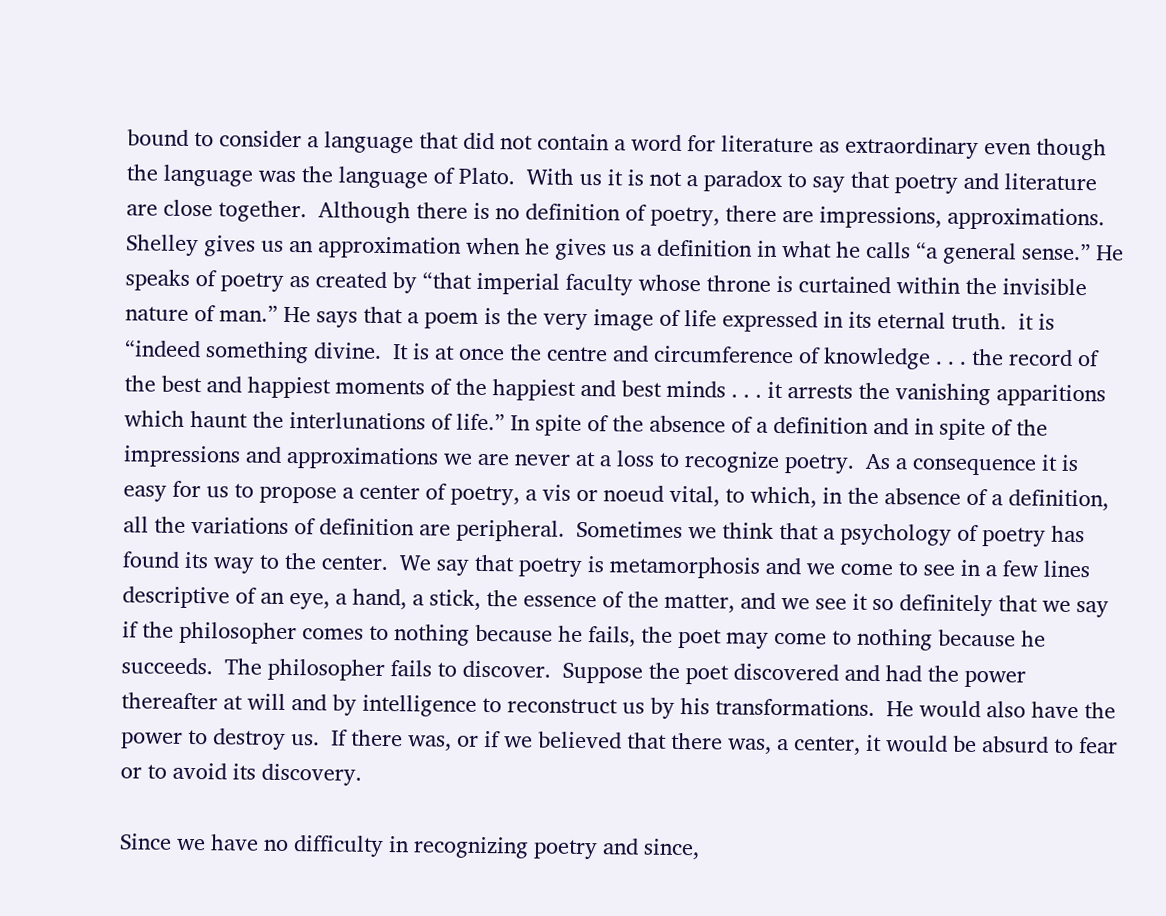bound to consider a language that did not contain a word for literature as extraordinary even though the language was the language of Plato.  With us it is not a paradox to say that poetry and literature are close together.  Although there is no definition of poetry, there are impressions, approximations.  Shelley gives us an approximation when he gives us a definition in what he calls “a general sense.” He speaks of poetry as created by “that imperial faculty whose throne is curtained within the invisible nature of man.” He says that a poem is the very image of life expressed in its eternal truth.  it is “indeed something divine.  It is at once the centre and circumference of knowledge . . . the record of the best and happiest moments of the happiest and best minds . . . it arrests the vanishing apparitions which haunt the interlunations of life.” In spite of the absence of a definition and in spite of the impressions and approximations we are never at a loss to recognize poetry.  As a consequence it is easy for us to propose a center of poetry, a vis or noeud vital, to which, in the absence of a definition, all the variations of definition are peripheral.  Sometimes we think that a psychology of poetry has found its way to the center.  We say that poetry is metamorphosis and we come to see in a few lines descriptive of an eye, a hand, a stick, the essence of the matter, and we see it so definitely that we say if the philosopher comes to nothing because he fails, the poet may come to nothing because he succeeds.  The philosopher fails to discover.  Suppose the poet discovered and had the power thereafter at will and by intelligence to reconstruct us by his transformations.  He would also have the power to destroy us.  If there was, or if we believed that there was, a center, it would be absurd to fear or to avoid its discovery.

Since we have no difficulty in recognizing poetry and since,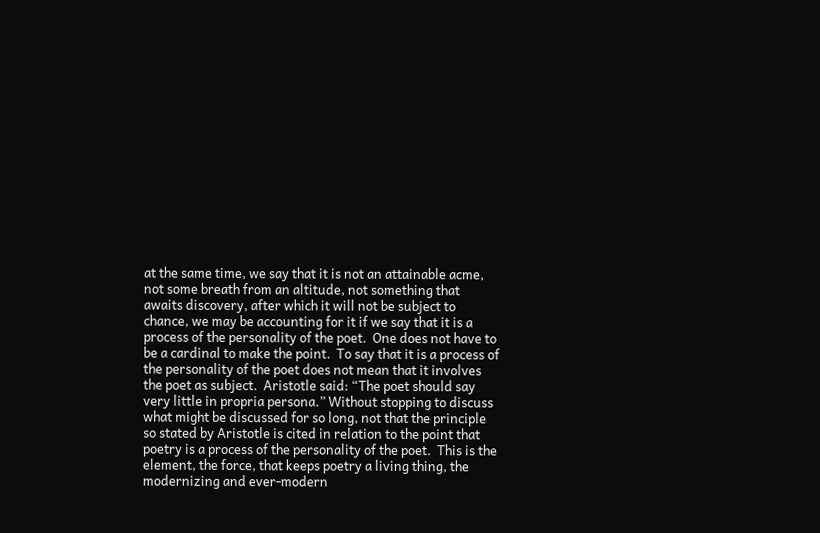at the same time, we say that it is not an attainable acme, not some breath from an altitude, not something that awaits discovery, after which it will not be subject to chance, we may be accounting for it if we say that it is a process of the personality of the poet.  One does not have to be a cardinal to make the point.  To say that it is a process of the personality of the poet does not mean that it involves the poet as subject.  Aristotle said: “The poet should say very little in propria persona.” Without stopping to discuss what might be discussed for so long, not that the principle so stated by Aristotle is cited in relation to the point that poetry is a process of the personality of the poet.  This is the element, the force, that keeps poetry a living thing, the modernizing and ever-modern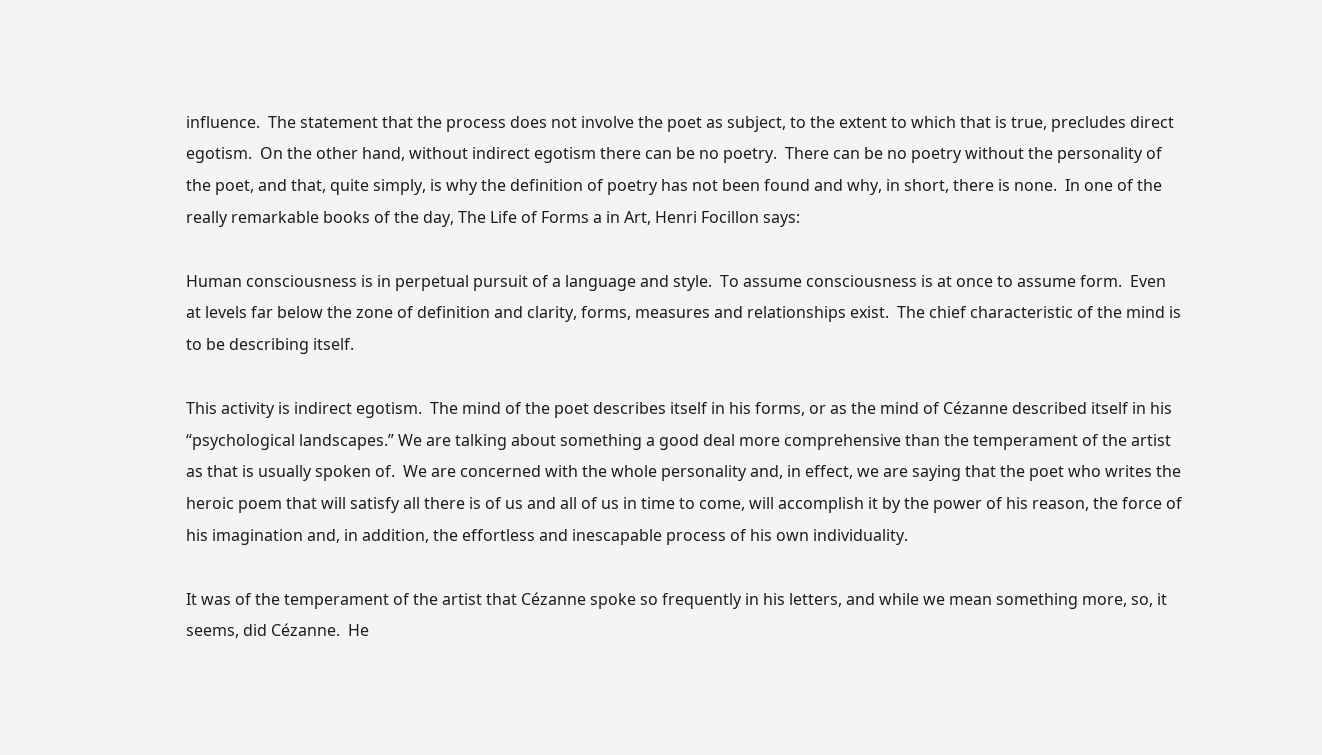influence.  The statement that the process does not involve the poet as subject, to the extent to which that is true, precludes direct egotism.  On the other hand, without indirect egotism there can be no poetry.  There can be no poetry without the personality of the poet, and that, quite simply, is why the definition of poetry has not been found and why, in short, there is none.  In one of the really remarkable books of the day, The Life of Forms a in Art, Henri Focillon says:

Human consciousness is in perpetual pursuit of a language and style.  To assume consciousness is at once to assume form.  Even at levels far below the zone of definition and clarity, forms, measures and relationships exist.  The chief characteristic of the mind is to be describing itself.

This activity is indirect egotism.  The mind of the poet describes itself in his forms, or as the mind of Cézanne described itself in his “psychological landscapes.” We are talking about something a good deal more comprehensive than the temperament of the artist as that is usually spoken of.  We are concerned with the whole personality and, in effect, we are saying that the poet who writes the heroic poem that will satisfy all there is of us and all of us in time to come, will accomplish it by the power of his reason, the force of his imagination and, in addition, the effortless and inescapable process of his own individuality.

It was of the temperament of the artist that Cézanne spoke so frequently in his letters, and while we mean something more, so, it seems, did Cézanne.  He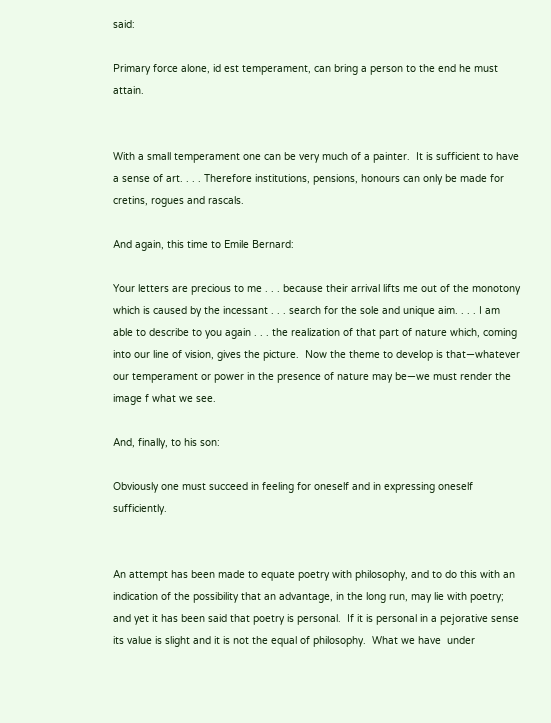said:

Primary force alone, id est temperament, can bring a person to the end he must attain.


With a small temperament one can be very much of a painter.  It is sufficient to have a sense of art. . . . Therefore institutions, pensions, honours can only be made for cretins, rogues and rascals.

And again, this time to Emile Bernard:

Your letters are precious to me . . . because their arrival lifts me out of the monotony which is caused by the incessant . . . search for the sole and unique aim. . . . I am able to describe to you again . . . the realization of that part of nature which, coming into our line of vision, gives the picture.  Now the theme to develop is that—whatever our temperament or power in the presence of nature may be—we must render the image f what we see.

And, finally, to his son:

Obviously one must succeed in feeling for oneself and in expressing oneself sufficiently.


An attempt has been made to equate poetry with philosophy, and to do this with an indication of the possibility that an advantage, in the long run, may lie with poetry; and yet it has been said that poetry is personal.  If it is personal in a pejorative sense its value is slight and it is not the equal of philosophy.  What we have  under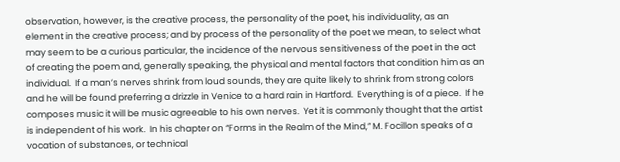observation, however, is the creative process, the personality of the poet, his individuality, as an element in the creative process; and by process of the personality of the poet we mean, to select what may seem to be a curious particular, the incidence of the nervous sensitiveness of the poet in the act of creating the poem and, generally speaking, the physical and mental factors that condition him as an individual.  If a man’s nerves shrink from loud sounds, they are quite likely to shrink from strong colors and he will be found preferring a drizzle in Venice to a hard rain in Hartford.  Everything is of a piece.  If he composes music it will be music agreeable to his own nerves.  Yet it is commonly thought that the artist is independent of his work.  In his chapter on “Forms in the Realm of the Mind,” M. Focillon speaks of a vocation of substances, or technical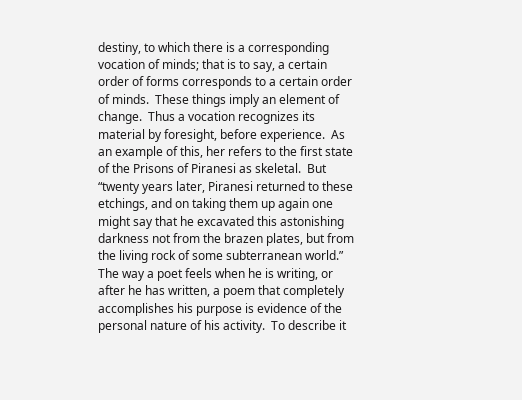destiny, to which there is a corresponding vocation of minds; that is to say, a certain order of forms corresponds to a certain order of minds.  These things imply an element of change.  Thus a vocation recognizes its material by foresight, before experience.  As an example of this, her refers to the first state of the Prisons of Piranesi as skeletal.  But “twenty years later, Piranesi returned to these etchings, and on taking them up again one might say that he excavated this astonishing darkness not from the brazen plates, but from the living rock of some subterranean world.” The way a poet feels when he is writing, or after he has written, a poem that completely accomplishes his purpose is evidence of the personal nature of his activity.  To describe it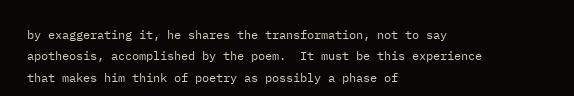by exaggerating it, he shares the transformation, not to say apotheosis, accomplished by the poem.  It must be this experience that makes him think of poetry as possibly a phase of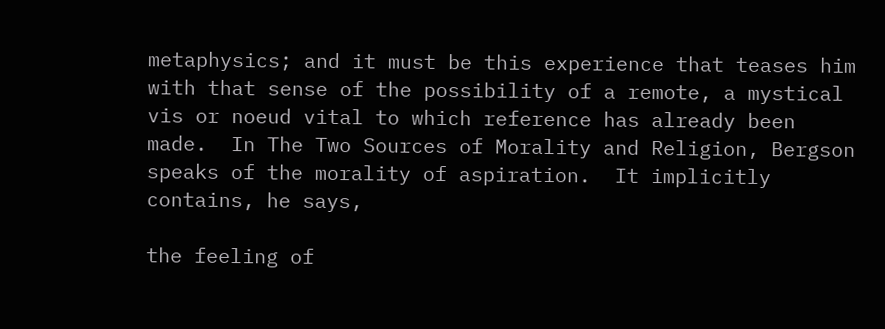metaphysics; and it must be this experience that teases him with that sense of the possibility of a remote, a mystical vis or noeud vital to which reference has already been made.  In The Two Sources of Morality and Religion, Bergson speaks of the morality of aspiration.  It implicitly contains, he says,

the feeling of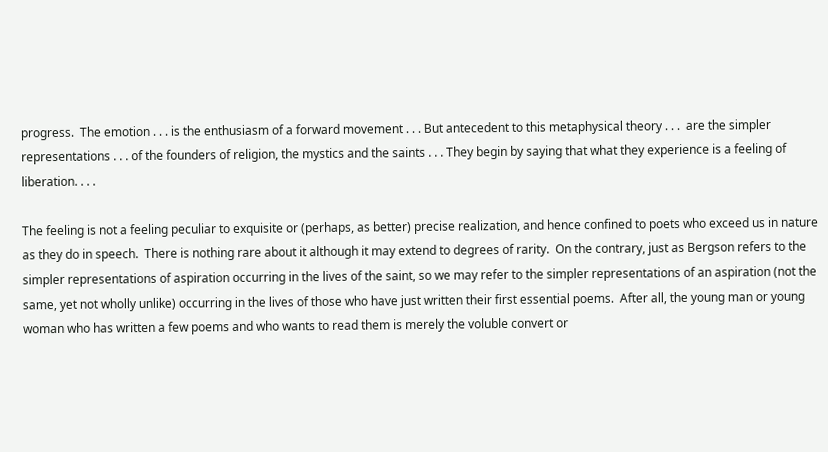progress.  The emotion . . . is the enthusiasm of a forward movement . . . But antecedent to this metaphysical theory . . .  are the simpler representations . . . of the founders of religion, the mystics and the saints . . . They begin by saying that what they experience is a feeling of liberation. . . .

The feeling is not a feeling peculiar to exquisite or (perhaps, as better) precise realization, and hence confined to poets who exceed us in nature as they do in speech.  There is nothing rare about it although it may extend to degrees of rarity.  On the contrary, just as Bergson refers to the simpler representations of aspiration occurring in the lives of the saint, so we may refer to the simpler representations of an aspiration (not the same, yet not wholly unlike) occurring in the lives of those who have just written their first essential poems.  After all, the young man or young woman who has written a few poems and who wants to read them is merely the voluble convert or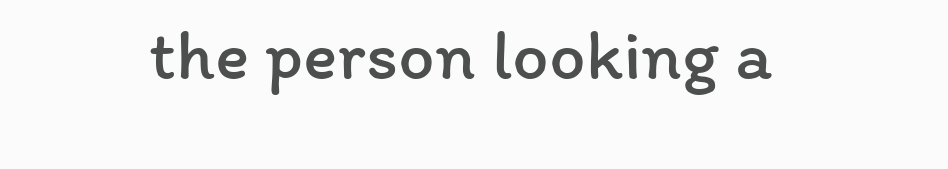the person looking a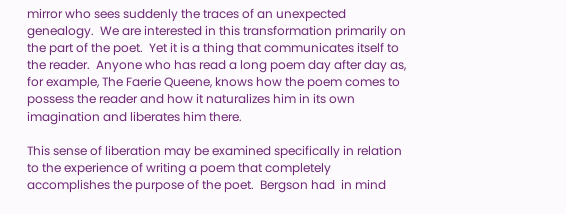mirror who sees suddenly the traces of an unexpected genealogy.  We are interested in this transformation primarily on the part of the poet.  Yet it is a thing that communicates itself to the reader.  Anyone who has read a long poem day after day as, for example, The Faerie Queene, knows how the poem comes to possess the reader and how it naturalizes him in its own imagination and liberates him there.

This sense of liberation may be examined specifically in relation to the experience of writing a poem that completely accomplishes the purpose of the poet.  Bergson had  in mind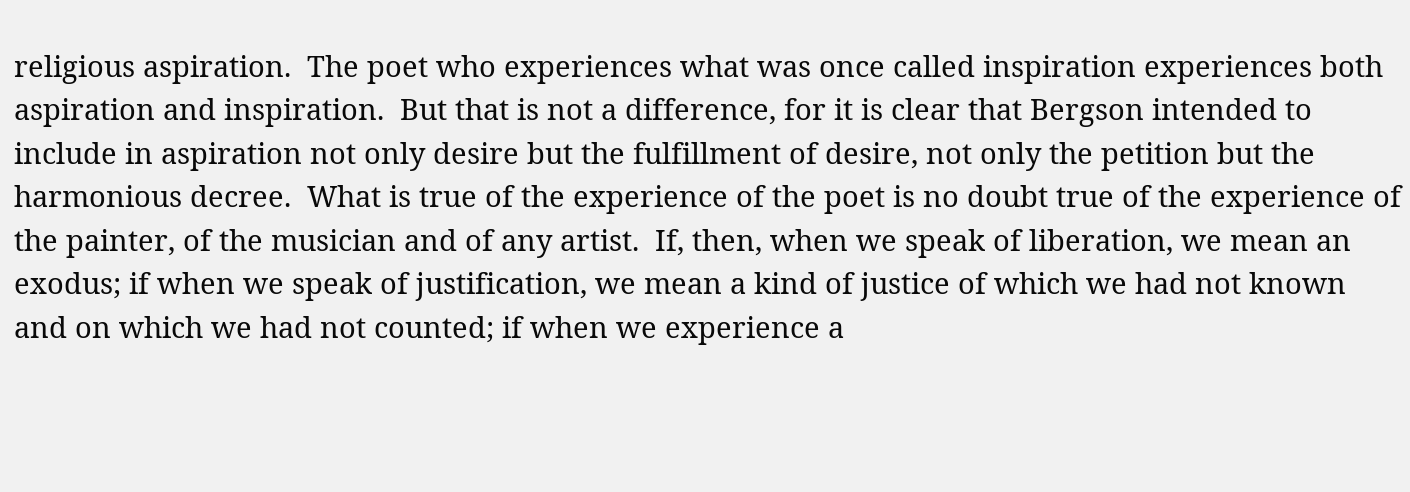religious aspiration.  The poet who experiences what was once called inspiration experiences both aspiration and inspiration.  But that is not a difference, for it is clear that Bergson intended to include in aspiration not only desire but the fulfillment of desire, not only the petition but the harmonious decree.  What is true of the experience of the poet is no doubt true of the experience of the painter, of the musician and of any artist.  If, then, when we speak of liberation, we mean an exodus; if when we speak of justification, we mean a kind of justice of which we had not known and on which we had not counted; if when we experience a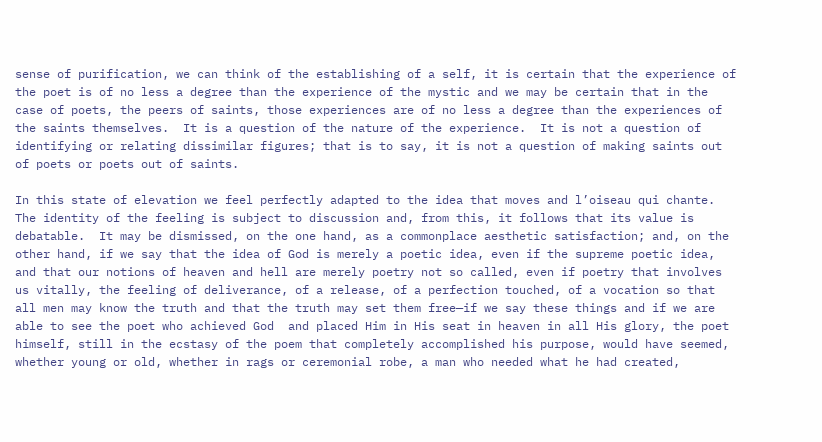sense of purification, we can think of the establishing of a self, it is certain that the experience of the poet is of no less a degree than the experience of the mystic and we may be certain that in the case of poets, the peers of saints, those experiences are of no less a degree than the experiences of the saints themselves.  It is a question of the nature of the experience.  It is not a question of identifying or relating dissimilar figures; that is to say, it is not a question of making saints out of poets or poets out of saints.

In this state of elevation we feel perfectly adapted to the idea that moves and l’oiseau qui chante.  The identity of the feeling is subject to discussion and, from this, it follows that its value is debatable.  It may be dismissed, on the one hand, as a commonplace aesthetic satisfaction; and, on the other hand, if we say that the idea of God is merely a poetic idea, even if the supreme poetic idea, and that our notions of heaven and hell are merely poetry not so called, even if poetry that involves us vitally, the feeling of deliverance, of a release, of a perfection touched, of a vocation so that all men may know the truth and that the truth may set them free—if we say these things and if we are able to see the poet who achieved God  and placed Him in His seat in heaven in all His glory, the poet himself, still in the ecstasy of the poem that completely accomplished his purpose, would have seemed, whether young or old, whether in rags or ceremonial robe, a man who needed what he had created,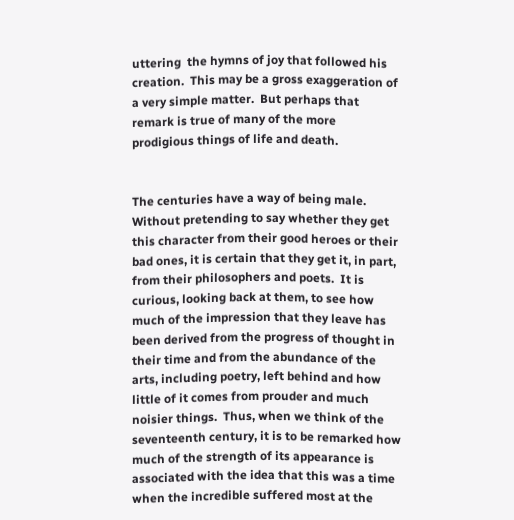uttering  the hymns of joy that followed his creation.  This may be a gross exaggeration of a very simple matter.  But perhaps that remark is true of many of the more  prodigious things of life and death.


The centuries have a way of being male.  Without pretending to say whether they get this character from their good heroes or their bad ones, it is certain that they get it, in part, from their philosophers and poets.  It is curious, looking back at them, to see how much of the impression that they leave has been derived from the progress of thought in their time and from the abundance of the arts, including poetry, left behind and how little of it comes from prouder and much noisier things.  Thus, when we think of the seventeenth century, it is to be remarked how much of the strength of its appearance is associated with the idea that this was a time when the incredible suffered most at the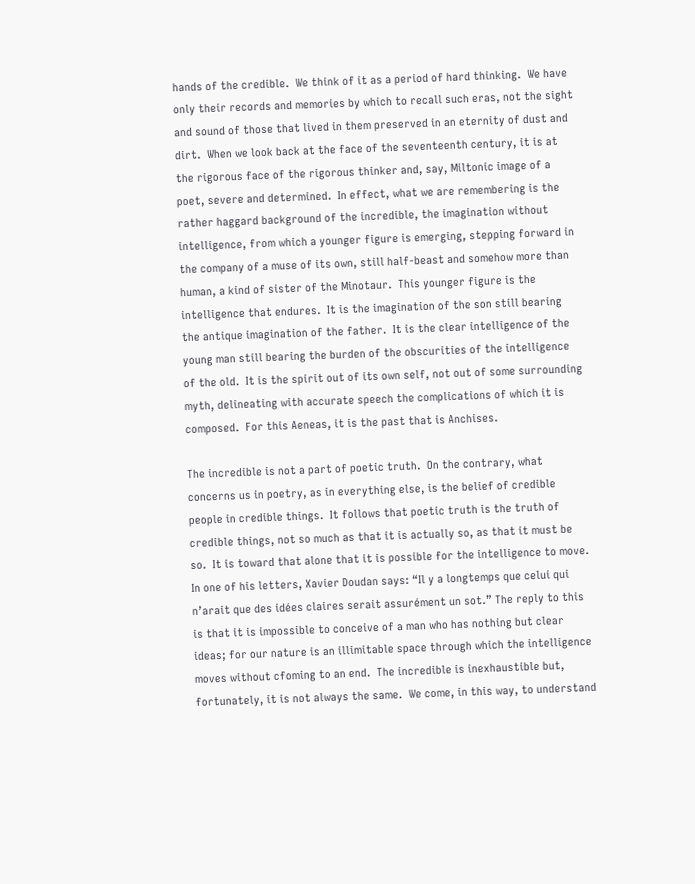hands of the credible.  We think of it as a period of hard thinking.  We have only their records and memories by which to recall such eras, not the sight and sound of those that lived in them preserved in an eternity of dust and dirt.  When we look back at the face of the seventeenth century, it is at the rigorous face of the rigorous thinker and, say, Miltonic image of a poet, severe and determined.  In effect, what we are remembering is the rather haggard background of the incredible, the imagination without intelligence, from which a younger figure is emerging, stepping forward in the company of a muse of its own, still half-beast and somehow more than human, a kind of sister of the Minotaur.  This younger figure is the intelligence that endures.  It is the imagination of the son still bearing the antique imagination of the father.  It is the clear intelligence of the young man still bearing the burden of the obscurities of the intelligence of the old.  It is the spirit out of its own self, not out of some surrounding myth, delineating with accurate speech the complications of which it is composed.  For this Aeneas, it is the past that is Anchises.

The incredible is not a part of poetic truth.  On the contrary, what concerns us in poetry, as in everything else, is the belief of credible people in credible things.  It follows that poetic truth is the truth of credible things, not so much as that it is actually so, as that it must be so.  It is toward that alone that it is possible for the intelligence to move.  In one of his letters, Xavier Doudan says: “Il y a longtemps que celui qui n’arait que des idées claires serait assurément un sot.” The reply to this is that it is impossible to conceive of a man who has nothing but clear ideas; for our nature is an illimitable space through which the intelligence moves without cfoming to an end.  The incredible is inexhaustible but, fortunately, it is not always the same.  We come, in this way, to understand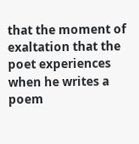that the moment of exaltation that the poet experiences when he writes a poem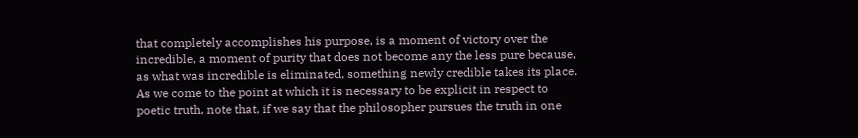that completely accomplishes his purpose, is a moment of victory over the incredible, a moment of purity that does not become any the less pure because, as what was incredible is eliminated, something newly credible takes its place.  As we come to the point at which it is necessary to be explicit in respect to poetic truth, note that, if we say that the philosopher pursues the truth in one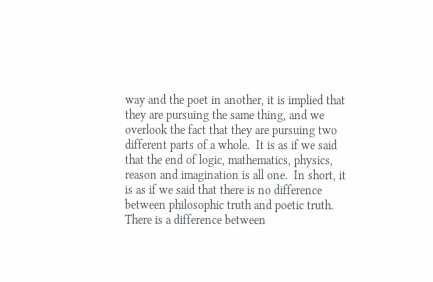way and the poet in another, it is implied that they are pursuing the same thing, and we overlook the fact that they are pursuing two different parts of a whole.  It is as if we said that the end of logic, mathematics, physics, reason and imagination is all one.  In short, it is as if we said that there is no difference between philosophic truth and poetic truth.  There is a difference between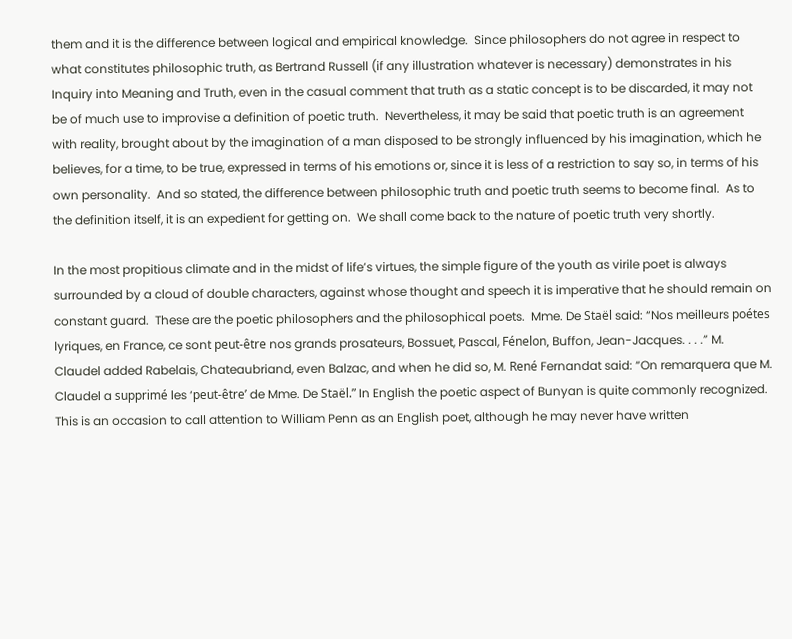them and it is the difference between logical and empirical knowledge.  Since philosophers do not agree in respect to what constitutes philosophic truth, as Bertrand Russell (if any illustration whatever is necessary) demonstrates in his Inquiry into Meaning and Truth, even in the casual comment that truth as a static concept is to be discarded, it may not be of much use to improvise a definition of poetic truth.  Nevertheless, it may be said that poetic truth is an agreement with reality, brought about by the imagination of a man disposed to be strongly influenced by his imagination, which he believes, for a time, to be true, expressed in terms of his emotions or, since it is less of a restriction to say so, in terms of his own personality.  And so stated, the difference between philosophic truth and poetic truth seems to become final.  As to the definition itself, it is an expedient for getting on.  We shall come back to the nature of poetic truth very shortly.

In the most propitious climate and in the midst of life’s virtues, the simple figure of the youth as virile poet is always surrounded by a cloud of double characters, against whose thought and speech it is imperative that he should remain on constant guard.  These are the poetic philosophers and the philosophical poets.  Mme. De Staël said: “Nos meilleurs poétes lyriques, en France, ce sont peut-être nos grands prosateurs, Bossuet, Pascal, Fénelon, Buffon, Jean-Jacques. . . .” M. Claudel added Rabelais, Chateaubriand, even Balzac, and when he did so, M. René Fernandat said: “On remarquera que M. Claudel a supprimé les ‘peut-être’ de Mme. De Staël.” In English the poetic aspect of Bunyan is quite commonly recognized.  This is an occasion to call attention to William Penn as an English poet, although he may never have written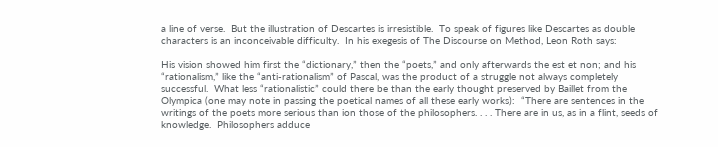a line of verse.  But the illustration of Descartes is irresistible.  To speak of figures like Descartes as double characters is an inconceivable difficulty.  In his exegesis of The Discourse on Method, Leon Roth says:

His vision showed him first the “dictionary,” then the “poets,” and only afterwards the est et non; and his “rationalism,” like the “anti-rationalism” of Pascal, was the product of a struggle not always completely successful.  What less “rationalistic” could there be than the early thought preserved by Baillet from the Olympica (one may note in passing the poetical names of all these early works):  “There are sentences in the writings of the poets more serious than ion those of the philosophers. . . . There are in us, as in a flint, seeds of knowledge.  Philosophers adduce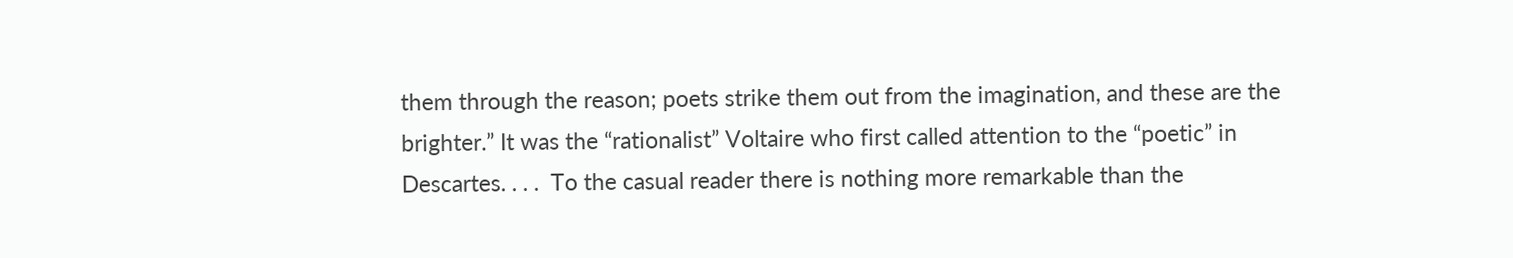them through the reason; poets strike them out from the imagination, and these are the brighter.” It was the “rationalist” Voltaire who first called attention to the “poetic” in Descartes. . . .  To the casual reader there is nothing more remarkable than the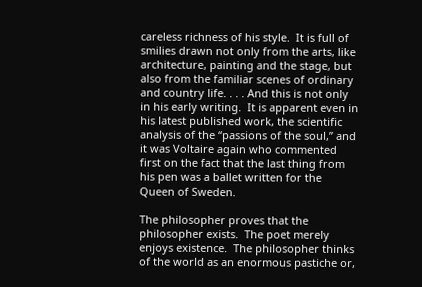careless richness of his style.  It is full of smilies drawn not only from the arts, like architecture, painting and the stage, but also from the familiar scenes of ordinary and country life. . . . And this is not only in his early writing.  It is apparent even in his latest published work, the scientific analysis of the “passions of the soul,” and it was Voltaire again who commented first on the fact that the last thing from his pen was a ballet written for the Queen of Sweden.

The philosopher proves that the philosopher exists.  The poet merely enjoys existence.  The philosopher thinks of the world as an enormous pastiche or,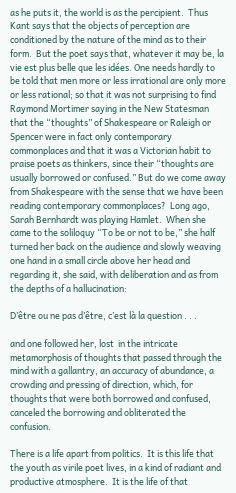as he puts it, the world is as the percipient.  Thus Kant says that the objects of perception are conditioned by the nature of the mind as to their form.  But the poet says that, whatever it may be, la vie est plus belle que les idées. One needs hardly to be told that men more or less irrational are only more or less rational; so that it was not surprising to find Raymond Mortimer saying in the New Statesman that the “thoughts” of Shakespeare or Raleigh or Spencer were in fact only contemporary commonplaces and that it was a Victorian habit to praise poets as thinkers, since their “thoughts are usually borrowed or confused.” But do we come away from Shakespeare with the sense that we have been reading contemporary commonplaces?  Long ago, Sarah Bernhardt was playing Hamlet.  When she came to the soliloquy “To be or not to be,” she half turned her back on the audience and slowly weaving one hand in a small circle above her head and regarding it, she said, with deliberation and as from the depths of a hallucination:

D’être ou ne pas d’être, c’est là la question . . .

and one followed her, lost  in the intricate metamorphosis of thoughts that passed through the mind with a gallantry, an accuracy of abundance, a crowding and pressing of direction, which, for thoughts that were both borrowed and confused, canceled the borrowing and obliterated the confusion.

There is a life apart from politics.  It is this life that the youth as virile poet lives, in a kind of radiant and productive atmosphere.  It is the life of that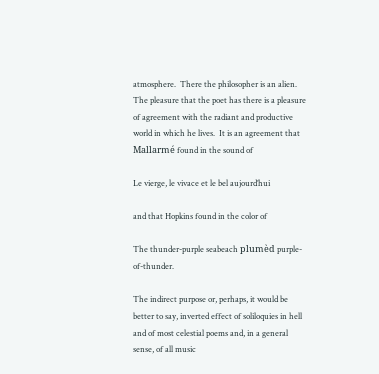atmosphere.  There the philosopher is an alien.  The pleasure that the poet has there is a pleasure of agreement with the radiant and productive world in which he lives.  It is an agreement that Mallarmé found in the sound of

Le vierge, le vivace et le bel aujourd’hui

and that Hopkins found in the color of

The thunder-purple seabeach plumèd purple-of-thunder.

The indirect purpose or, perhaps, it would be better to say, inverted effect of soliloquies in hell and of most celestial poems and, in a general sense, of all music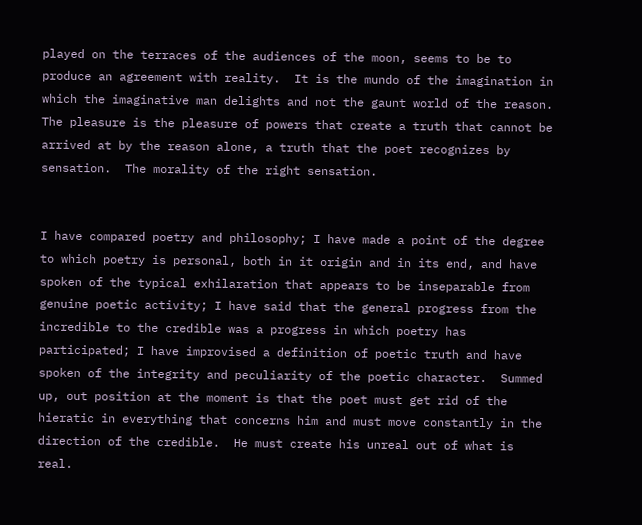played on the terraces of the audiences of the moon, seems to be to produce an agreement with reality.  It is the mundo of the imagination in which the imaginative man delights and not the gaunt world of the reason.  The pleasure is the pleasure of powers that create a truth that cannot be arrived at by the reason alone, a truth that the poet recognizes by sensation.  The morality of the right sensation.


I have compared poetry and philosophy; I have made a point of the degree to which poetry is personal, both in it origin and in its end, and have spoken of the typical exhilaration that appears to be inseparable from genuine poetic activity; I have said that the general progress from the incredible to the credible was a progress in which poetry has participated; I have improvised a definition of poetic truth and have spoken of the integrity and peculiarity of the poetic character.  Summed up, out position at the moment is that the poet must get rid of the hieratic in everything that concerns him and must move constantly in the direction of the credible.  He must create his unreal out of what is real.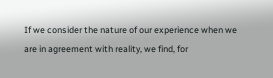If we consider the nature of our experience when we are in agreement with reality, we find, for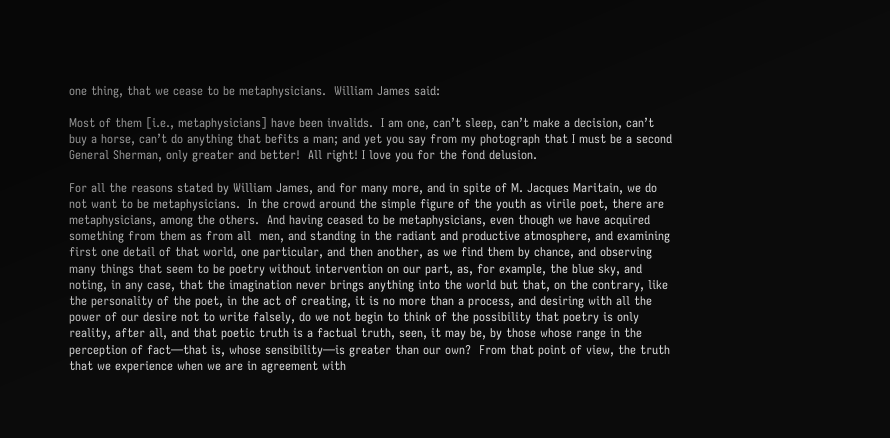one thing, that we cease to be metaphysicians.  William James said:

Most of them [i.e., metaphysicians] have been invalids.  I am one, can’t sleep, can’t make a decision, can’t buy a horse, can’t do anything that befits a man; and yet you say from my photograph that I must be a second General Sherman, only greater and better!  All right! I love you for the fond delusion.

For all the reasons stated by William James, and for many more, and in spite of M. Jacques Maritain, we do not want to be metaphysicians.  In the crowd around the simple figure of the youth as virile poet, there are metaphysicians, among the others.  And having ceased to be metaphysicians, even though we have acquired something from them as from all  men, and standing in the radiant and productive atmosphere, and examining first one detail of that world, one particular, and then another, as we find them by chance, and observing many things that seem to be poetry without intervention on our part, as, for example, the blue sky, and noting, in any case, that the imagination never brings anything into the world but that, on the contrary, like the personality of the poet, in the act of creating, it is no more than a process, and desiring with all the power of our desire not to write falsely, do we not begin to think of the possibility that poetry is only reality, after all, and that poetic truth is a factual truth, seen, it may be, by those whose range in the perception of fact—that is, whose sensibility—is greater than our own?  From that point of view, the truth that we experience when we are in agreement with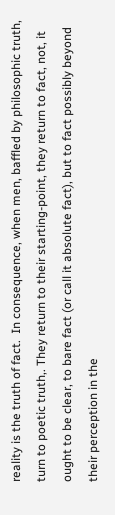reality is the truth of fact.  In consequence, when men, baffled by philosophic truth, turn to poetic truth,. They return to their starting-point, they return to fact, not, it ought to be clear, to bare fact (or call it absolute fact), but to fact possibly beyond their perception in the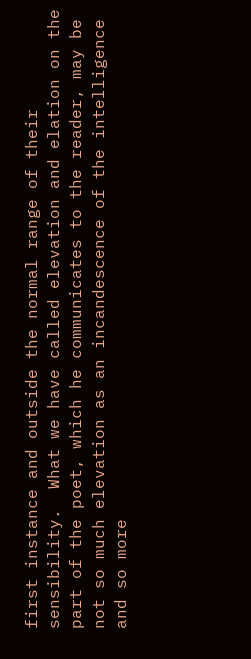first instance and outside the normal range of their sensibility.  What we have called elevation and elation on the part of the poet, which he communicates to the reader, may be not so much elevation as an incandescence of the intelligence and so more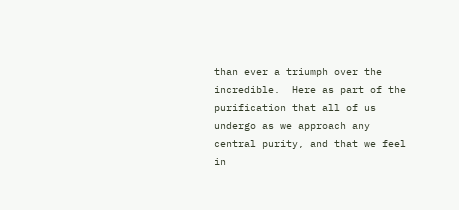than ever a triumph over the incredible.  Here as part of the purification that all of us undergo as we approach any central purity, and that we feel in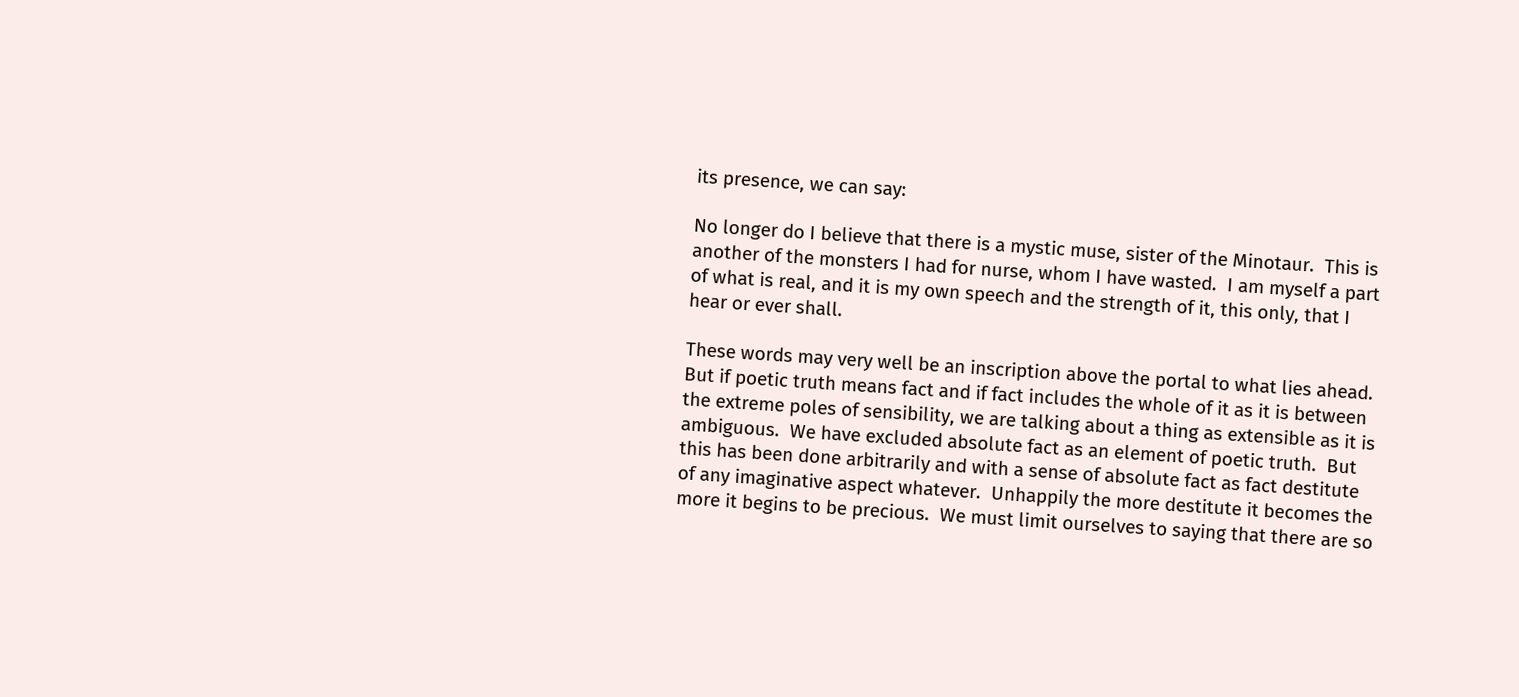its presence, we can say:

No longer do I believe that there is a mystic muse, sister of the Minotaur.  This is another of the monsters I had for nurse, whom I have wasted.  I am myself a part of what is real, and it is my own speech and the strength of it, this only, that I hear or ever shall.

These words may very well be an inscription above the portal to what lies ahead.  But if poetic truth means fact and if fact includes the whole of it as it is between the extreme poles of sensibility, we are talking about a thing as extensible as it is ambiguous.  We have excluded absolute fact as an element of poetic truth.  But this has been done arbitrarily and with a sense of absolute fact as fact destitute of any imaginative aspect whatever.  Unhappily the more destitute it becomes the more it begins to be precious.  We must limit ourselves to saying that there are so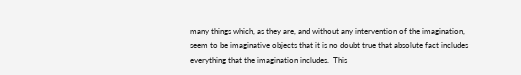many things which, as they are, and without any intervention of the imagination, seem to be imaginative objects that it is no doubt true that absolute fact includes everything that the imagination includes.  This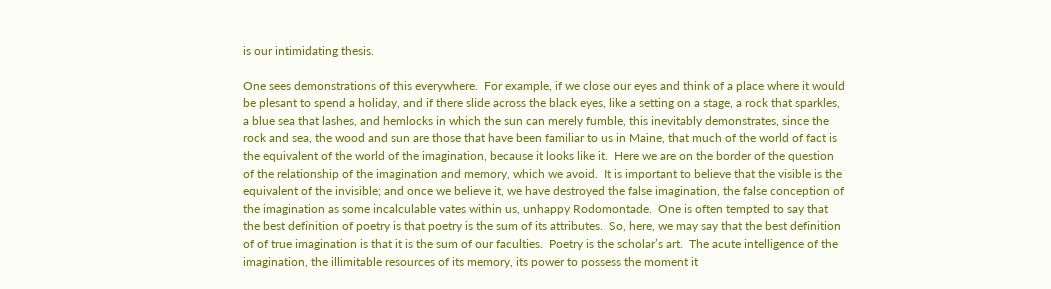is our intimidating thesis.

One sees demonstrations of this everywhere.  For example, if we close our eyes and think of a place where it would be plesant to spend a holiday, and if there slide across the black eyes, like a setting on a stage, a rock that sparkles, a blue sea that lashes, and hemlocks in which the sun can merely fumble, this inevitably demonstrates, since the rock and sea, the wood and sun are those that have been familiar to us in Maine, that much of the world of fact is the equivalent of the world of the imagination, because it looks like it.  Here we are on the border of the question of the relationship of the imagination and memory, which we avoid.  It is important to believe that the visible is the equivalent of the invisible; and once we believe it, we have destroyed the false imagination, the false conception of the imagination as some incalculable vates within us, unhappy Rodomontade.  One is often tempted to say that the best definition of poetry is that poetry is the sum of its attributes.  So, here, we may say that the best definition of of true imagination is that it is the sum of our faculties.  Poetry is the scholar’s art.  The acute intelligence of the imagination, the illimitable resources of its memory, its power to possess the moment it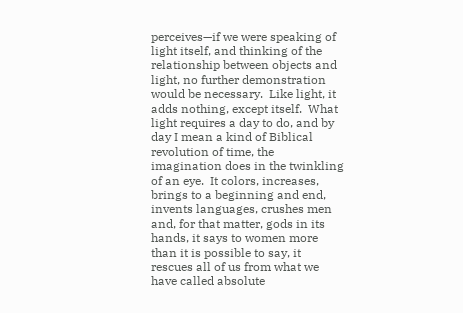perceives—if we were speaking of light itself, and thinking of the relationship between objects and light, no further demonstration would be necessary.  Like light, it adds nothing, except itself.  What light requires a day to do, and by day I mean a kind of Biblical revolution of time, the imagination does in the twinkling of an eye.  It colors, increases, brings to a beginning and end, invents languages, crushes men and, for that matter, gods in its hands, it says to women more than it is possible to say, it rescues all of us from what we have called absolute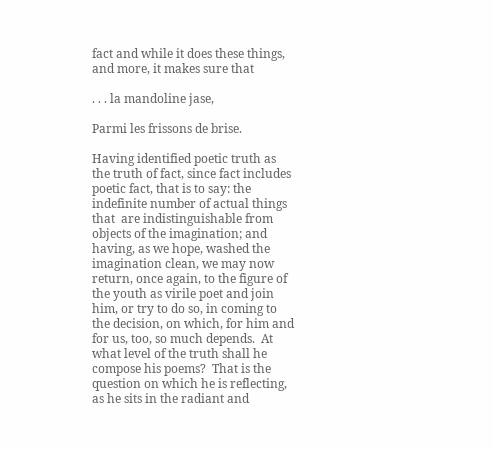fact and while it does these things, and more, it makes sure that

. . . la mandoline jase,

Parmi les frissons de brise.

Having identified poetic truth as the truth of fact, since fact includes poetic fact, that is to say: the indefinite number of actual things that  are indistinguishable from objects of the imagination; and having, as we hope, washed the imagination clean, we may now return, once again, to the figure of the youth as virile poet and join him, or try to do so, in coming to the decision, on which, for him and for us, too, so much depends.  At what level of the truth shall he compose his poems?  That is the question on which he is reflecting, as he sits in the radiant and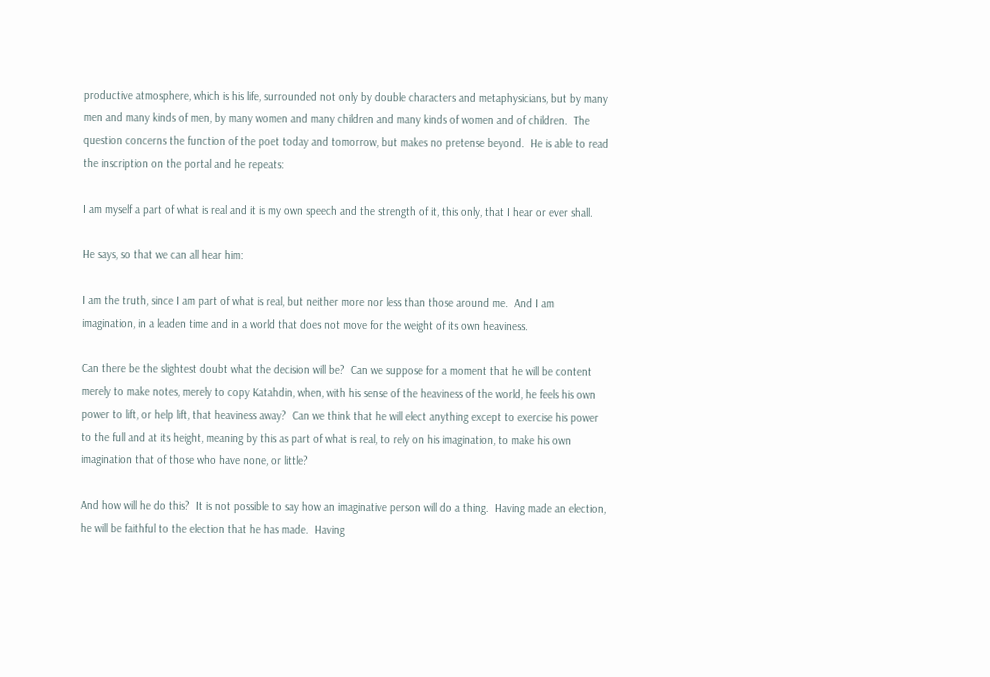productive atmosphere, which is his life, surrounded not only by double characters and metaphysicians, but by many men and many kinds of men, by many women and many children and many kinds of women and of children.  The question concerns the function of the poet today and tomorrow, but makes no pretense beyond.  He is able to read the inscription on the portal and he repeats:

I am myself a part of what is real and it is my own speech and the strength of it, this only, that I hear or ever shall.

He says, so that we can all hear him:

I am the truth, since I am part of what is real, but neither more nor less than those around me.  And I am imagination, in a leaden time and in a world that does not move for the weight of its own heaviness.

Can there be the slightest doubt what the decision will be?  Can we suppose for a moment that he will be content merely to make notes, merely to copy Katahdin, when, with his sense of the heaviness of the world, he feels his own power to lift, or help lift, that heaviness away?  Can we think that he will elect anything except to exercise his power to the full and at its height, meaning by this as part of what is real, to rely on his imagination, to make his own imagination that of those who have none, or little?

And how will he do this?  It is not possible to say how an imaginative person will do a thing.  Having made an election, he will be faithful to the election that he has made.  Having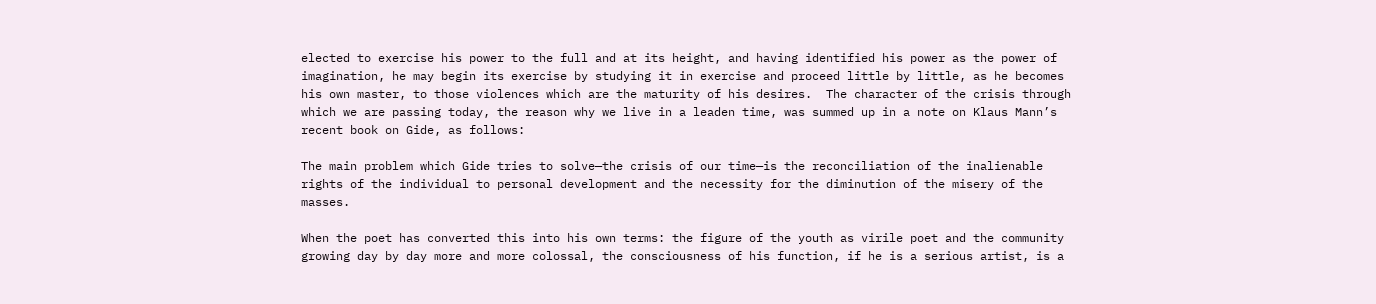elected to exercise his power to the full and at its height, and having identified his power as the power of imagination, he may begin its exercise by studying it in exercise and proceed little by little, as he becomes his own master, to those violences which are the maturity of his desires.  The character of the crisis through which we are passing today, the reason why we live in a leaden time, was summed up in a note on Klaus Mann’s recent book on Gide, as follows:

The main problem which Gide tries to solve—the crisis of our time—is the reconciliation of the inalienable rights of the individual to personal development and the necessity for the diminution of the misery of the masses.

When the poet has converted this into his own terms: the figure of the youth as virile poet and the community growing day by day more and more colossal, the consciousness of his function, if he is a serious artist, is a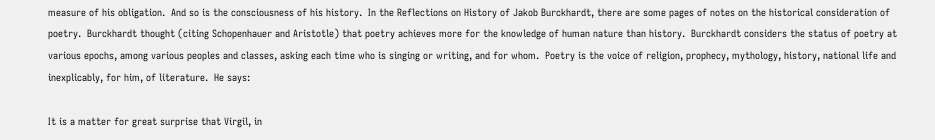measure of his obligation.  And so is the consciousness of his history.  In the Reflections on History of Jakob Burckhardt, there are some pages of notes on the historical consideration of poetry.  Burckhardt thought (citing Schopenhauer and Aristotle) that poetry achieves more for the knowledge of human nature than history.  Burckhardt considers the status of poetry at various epochs, among various peoples and classes, asking each time who is singing or writing, and for whom.  Poetry is the voice of religion, prophecy, mythology, history, national life and inexplicably, for him, of literature.  He says:

It is a matter for great surprise that Virgil, in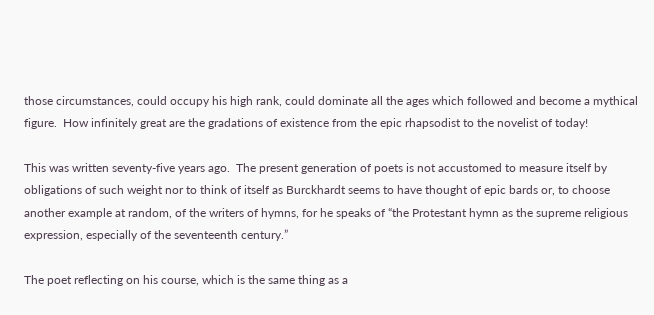those circumstances, could occupy his high rank, could dominate all the ages which followed and become a mythical figure.  How infinitely great are the gradations of existence from the epic rhapsodist to the novelist of today!

This was written seventy-five years ago.  The present generation of poets is not accustomed to measure itself by obligations of such weight nor to think of itself as Burckhardt seems to have thought of epic bards or, to choose another example at random, of the writers of hymns, for he speaks of “the Protestant hymn as the supreme religious expression, especially of the seventeenth century.”

The poet reflecting on his course, which is the same thing as a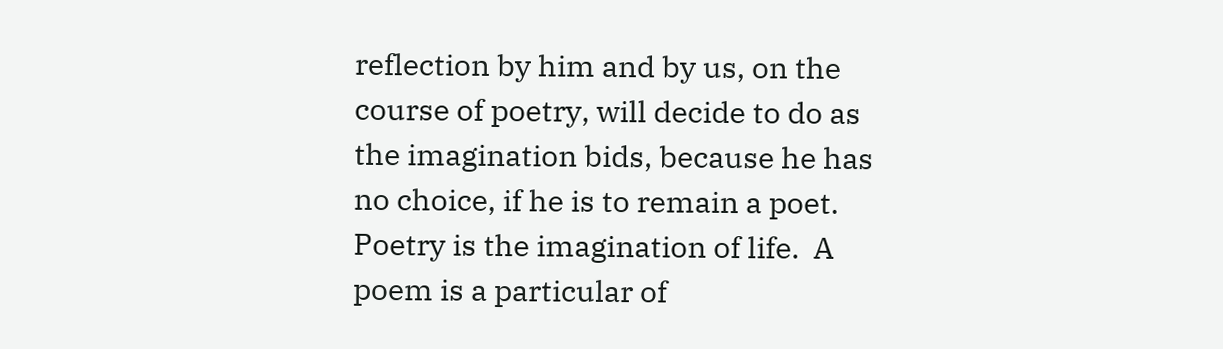reflection by him and by us, on the course of poetry, will decide to do as the imagination bids, because he has no choice, if he is to remain a poet.  Poetry is the imagination of life.  A poem is a particular of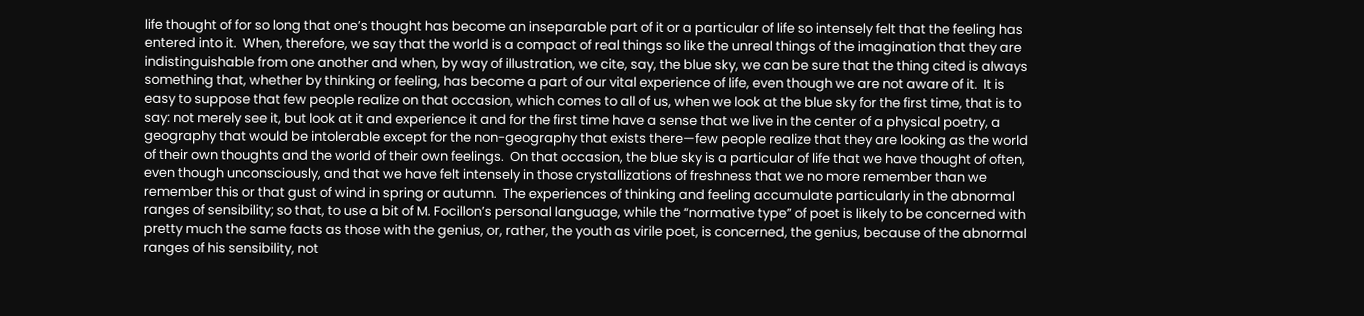life thought of for so long that one’s thought has become an inseparable part of it or a particular of life so intensely felt that the feeling has entered into it.  When, therefore, we say that the world is a compact of real things so like the unreal things of the imagination that they are indistinguishable from one another and when, by way of illustration, we cite, say, the blue sky, we can be sure that the thing cited is always something that, whether by thinking or feeling, has become a part of our vital experience of life, even though we are not aware of it.  It is easy to suppose that few people realize on that occasion, which comes to all of us, when we look at the blue sky for the first time, that is to say: not merely see it, but look at it and experience it and for the first time have a sense that we live in the center of a physical poetry, a geography that would be intolerable except for the non-geography that exists there—few people realize that they are looking as the world of their own thoughts and the world of their own feelings.  On that occasion, the blue sky is a particular of life that we have thought of often, even though unconsciously, and that we have felt intensely in those crystallizations of freshness that we no more remember than we remember this or that gust of wind in spring or autumn.  The experiences of thinking and feeling accumulate particularly in the abnormal ranges of sensibility; so that, to use a bit of M. Focillon’s personal language, while the “normative type” of poet is likely to be concerned with pretty much the same facts as those with the genius, or, rather, the youth as virile poet, is concerned, the genius, because of the abnormal ranges of his sensibility, not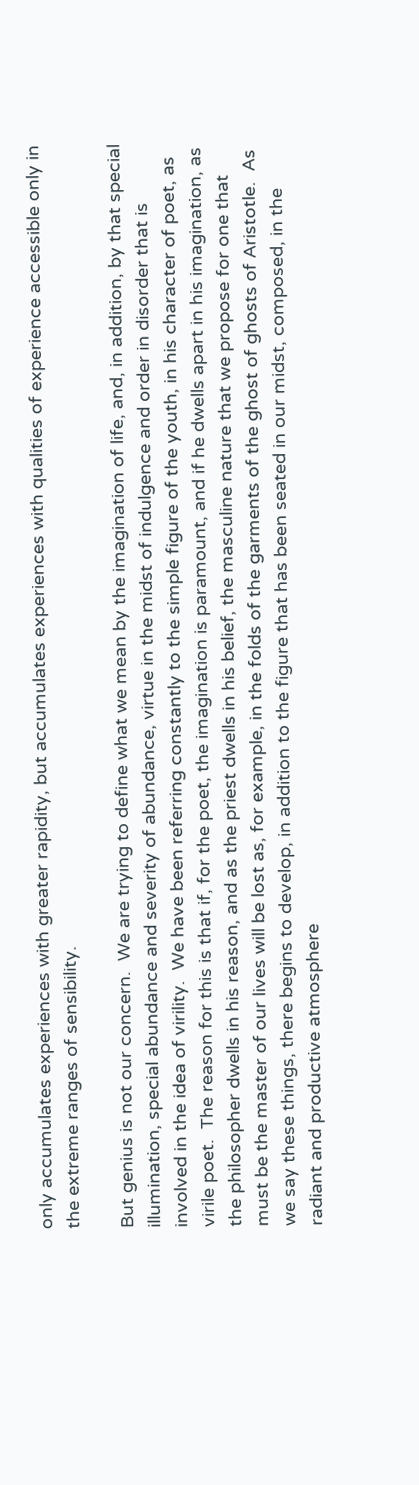only accumulates experiences with greater rapidity, but accumulates experiences with qualities of experience accessible only in the extreme ranges of sensibility.

But genius is not our concern.  We are trying to define what we mean by the imagination of life, and, in addition, by that special illumination, special abundance and severity of abundance, virtue in the midst of indulgence and order in disorder that is involved in the idea of virility.  We have been referring constantly to the simple figure of the youth, in his character of poet, as virile poet.  The reason for this is that if, for the poet, the imagination is paramount, and if he dwells apart in his imagination, as the philosopher dwells in his reason, and as the priest dwells in his belief, the masculine nature that we propose for one that must be the master of our lives will be lost as, for example, in the folds of the garments of the ghost of ghosts of Aristotle.  As we say these things, there begins to develop, in addition to the figure that has been seated in our midst, composed, in the radiant and productive atmosphere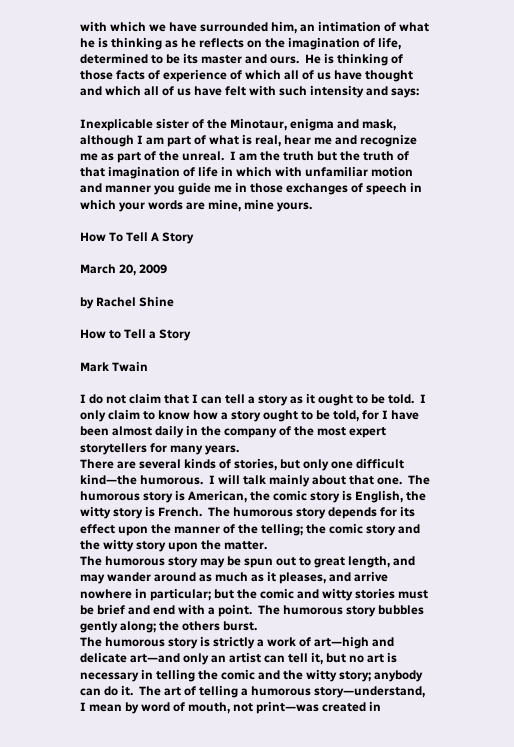with which we have surrounded him, an intimation of what he is thinking as he reflects on the imagination of life, determined to be its master and ours.  He is thinking of those facts of experience of which all of us have thought and which all of us have felt with such intensity and says:

Inexplicable sister of the Minotaur, enigma and mask, although I am part of what is real, hear me and recognize me as part of the unreal.  I am the truth but the truth of that imagination of life in which with unfamiliar motion and manner you guide me in those exchanges of speech in which your words are mine, mine yours.

How To Tell A Story

March 20, 2009

by Rachel Shine

How to Tell a Story

Mark Twain

I do not claim that I can tell a story as it ought to be told.  I only claim to know how a story ought to be told, for I have been almost daily in the company of the most expert storytellers for many years.
There are several kinds of stories, but only one difficult kind—the humorous.  I will talk mainly about that one.  The humorous story is American, the comic story is English, the witty story is French.  The humorous story depends for its effect upon the manner of the telling; the comic story and the witty story upon the matter.
The humorous story may be spun out to great length, and may wander around as much as it pleases, and arrive nowhere in particular; but the comic and witty stories must be brief and end with a point.  The humorous story bubbles gently along; the others burst.
The humorous story is strictly a work of art—high and delicate art—and only an artist can tell it, but no art is necessary in telling the comic and the witty story; anybody can do it.  The art of telling a humorous story—understand, I mean by word of mouth, not print—was created in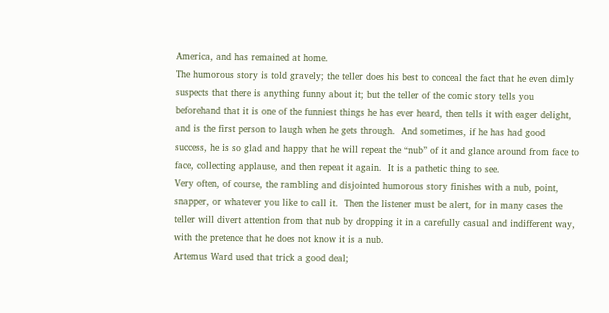America, and has remained at home.
The humorous story is told gravely; the teller does his best to conceal the fact that he even dimly suspects that there is anything funny about it; but the teller of the comic story tells you beforehand that it is one of the funniest things he has ever heard, then tells it with eager delight, and is the first person to laugh when he gets through.  And sometimes, if he has had good success, he is so glad and happy that he will repeat the “nub” of it and glance around from face to face, collecting applause, and then repeat it again.  It is a pathetic thing to see.
Very often, of course, the rambling and disjointed humorous story finishes with a nub, point, snapper, or whatever you like to call it.  Then the listener must be alert, for in many cases the teller will divert attention from that nub by dropping it in a carefully casual and indifferent way, with the pretence that he does not know it is a nub.
Artemus Ward used that trick a good deal;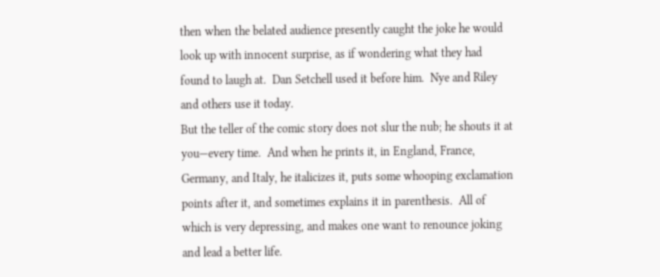then when the belated audience presently caught the joke he would look up with innocent surprise, as if wondering what they had found to laugh at.  Dan Setchell used it before him.  Nye and Riley and others use it today.
But the teller of the comic story does not slur the nub; he shouts it at you—every time.  And when he prints it, in England, France, Germany, and Italy, he italicizes it, puts some whooping exclamation points after it, and sometimes explains it in parenthesis.  All of which is very depressing, and makes one want to renounce joking and lead a better life.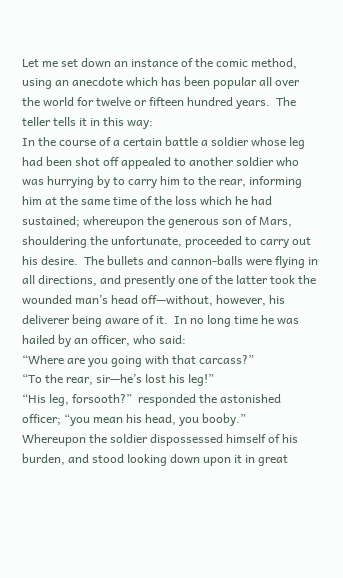Let me set down an instance of the comic method, using an anecdote which has been popular all over the world for twelve or fifteen hundred years.  The teller tells it in this way:
In the course of a certain battle a soldier whose leg had been shot off appealed to another soldier who was hurrying by to carry him to the rear, informing him at the same time of the loss which he had sustained; whereupon the generous son of Mars, shouldering the unfortunate, proceeded to carry out his desire.  The bullets and cannon-balls were flying in all directions, and presently one of the latter took the wounded man’s head off—without, however, his deliverer being aware of it.  In no long time he was hailed by an officer, who said:
“Where are you going with that carcass?”
“To the rear, sir—he’s lost his leg!”
“His leg, forsooth?”  responded the astonished officer; “you mean his head, you booby.”
Whereupon the soldier dispossessed himself of his burden, and stood looking down upon it in great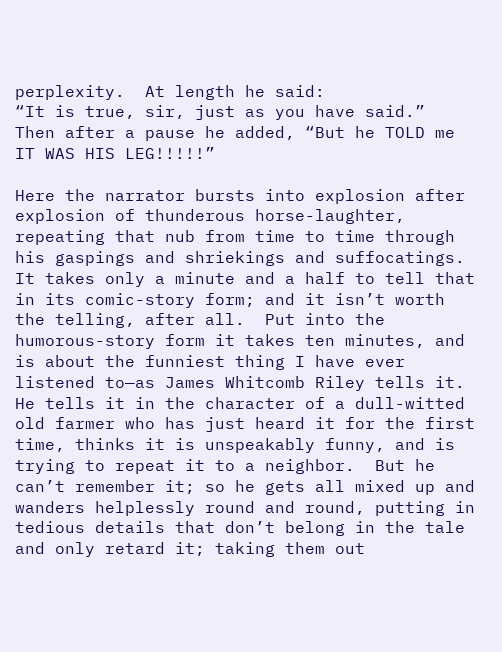perplexity.  At length he said:
“It is true, sir, just as you have said.”  Then after a pause he added, “But he TOLD me IT WAS HIS LEG!!!!!”

Here the narrator bursts into explosion after explosion of thunderous horse-laughter, repeating that nub from time to time through his gaspings and shriekings and suffocatings.
It takes only a minute and a half to tell that in its comic-story form; and it isn’t worth the telling, after all.  Put into the humorous-story form it takes ten minutes, and is about the funniest thing I have ever listened to—as James Whitcomb Riley tells it.
He tells it in the character of a dull-witted old farmer who has just heard it for the first time, thinks it is unspeakably funny, and is trying to repeat it to a neighbor.  But he can’t remember it; so he gets all mixed up and wanders helplessly round and round, putting in tedious details that don’t belong in the tale and only retard it; taking them out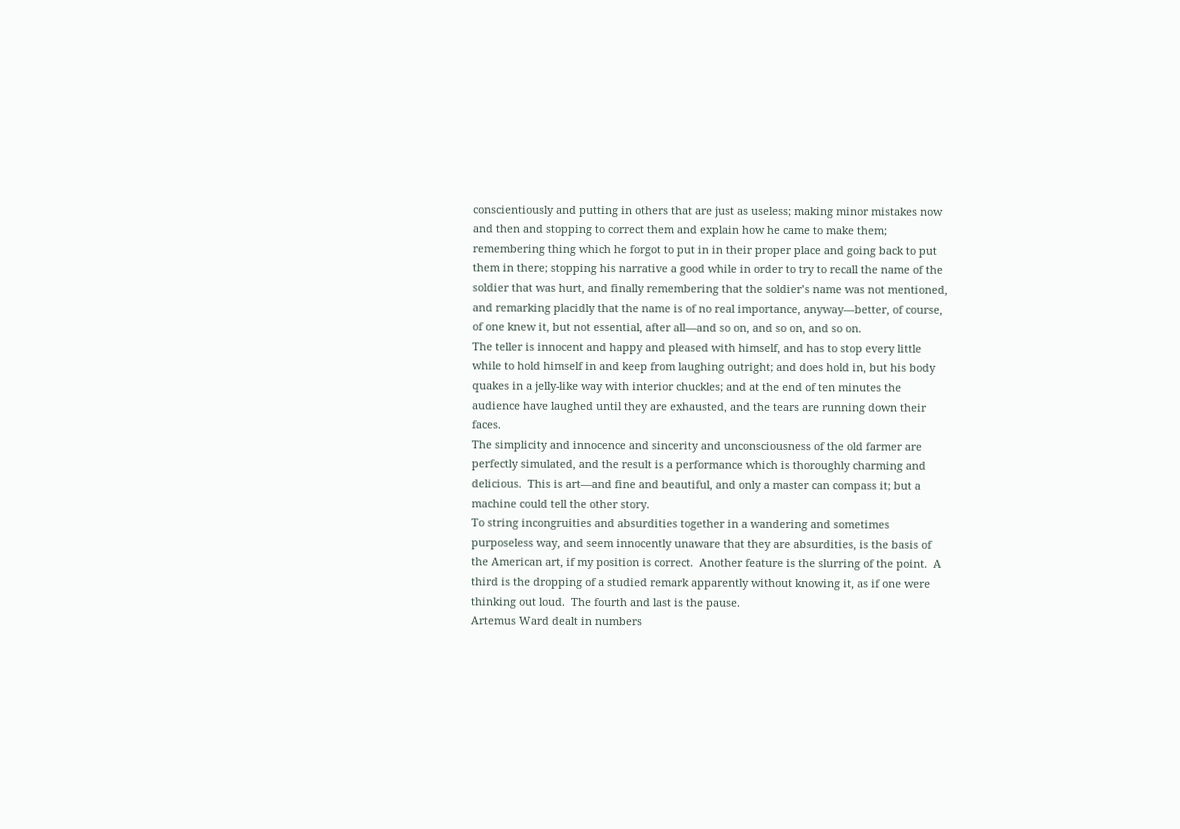conscientiously and putting in others that are just as useless; making minor mistakes now and then and stopping to correct them and explain how he came to make them; remembering thing which he forgot to put in in their proper place and going back to put them in there; stopping his narrative a good while in order to try to recall the name of the soldier that was hurt, and finally remembering that the soldier’s name was not mentioned, and remarking placidly that the name is of no real importance, anyway—better, of course, of one knew it, but not essential, after all—and so on, and so on, and so on.
The teller is innocent and happy and pleased with himself, and has to stop every little while to hold himself in and keep from laughing outright; and does hold in, but his body quakes in a jelly-like way with interior chuckles; and at the end of ten minutes the audience have laughed until they are exhausted, and the tears are running down their faces.
The simplicity and innocence and sincerity and unconsciousness of the old farmer are perfectly simulated, and the result is a performance which is thoroughly charming and delicious.  This is art—and fine and beautiful, and only a master can compass it; but a machine could tell the other story.
To string incongruities and absurdities together in a wandering and sometimes purposeless way, and seem innocently unaware that they are absurdities, is the basis of the American art, if my position is correct.  Another feature is the slurring of the point.  A third is the dropping of a studied remark apparently without knowing it, as if one were thinking out loud.  The fourth and last is the pause.
Artemus Ward dealt in numbers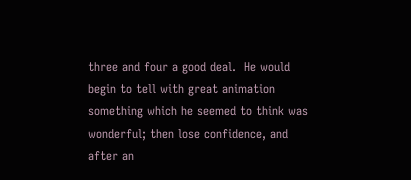three and four a good deal.  He would begin to tell with great animation something which he seemed to think was wonderful; then lose confidence, and after an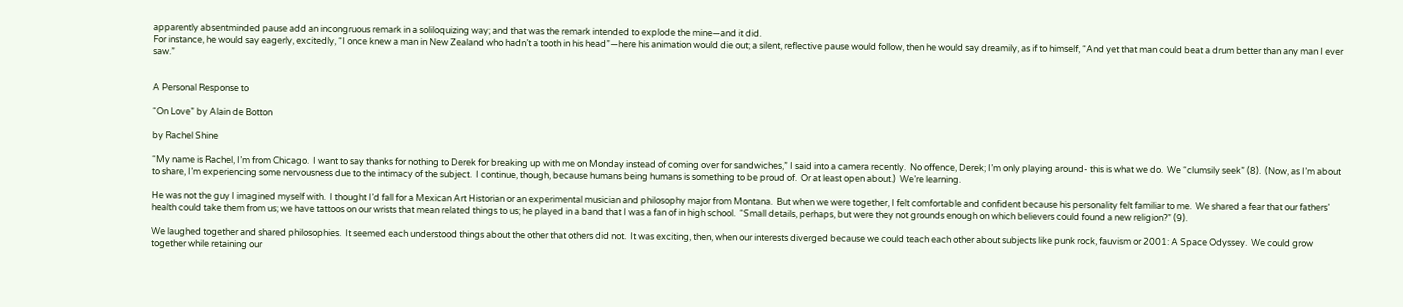apparently absentminded pause add an incongruous remark in a soliloquizing way; and that was the remark intended to explode the mine—and it did.
For instance, he would say eagerly, excitedly, “I once knew a man in New Zealand who hadn’t a tooth in his head”—here his animation would die out; a silent, reflective pause would follow, then he would say dreamily, as if to himself, “And yet that man could beat a drum better than any man I ever saw.”


A Personal Response to

“On Love” by Alain de Botton

by Rachel Shine

“My name is Rachel, I’m from Chicago.  I want to say thanks for nothing to Derek for breaking up with me on Monday instead of coming over for sandwiches,” I said into a camera recently.  No offence, Derek; I’m only playing around- this is what we do.  We “clumsily seek” (8).  (Now, as I’m about to share, I’m experiencing some nervousness due to the intimacy of the subject.  I continue, though, because humans being humans is something to be proud of.  Or at least open about.)  We’re learning.

He was not the guy I imagined myself with.  I thought I’d fall for a Mexican Art Historian or an experimental musician and philosophy major from Montana.  But when we were together, I felt comfortable and confident because his personality felt familiar to me.  We shared a fear that our fathers’ health could take them from us; we have tattoos on our wrists that mean related things to us; he played in a band that I was a fan of in high school.  “Small details, perhaps, but were they not grounds enough on which believers could found a new religion?” (9).

We laughed together and shared philosophies.  It seemed each understood things about the other that others did not.  It was exciting, then, when our interests diverged because we could teach each other about subjects like punk rock, fauvism or 2001: A Space Odyssey.  We could grow together while retaining our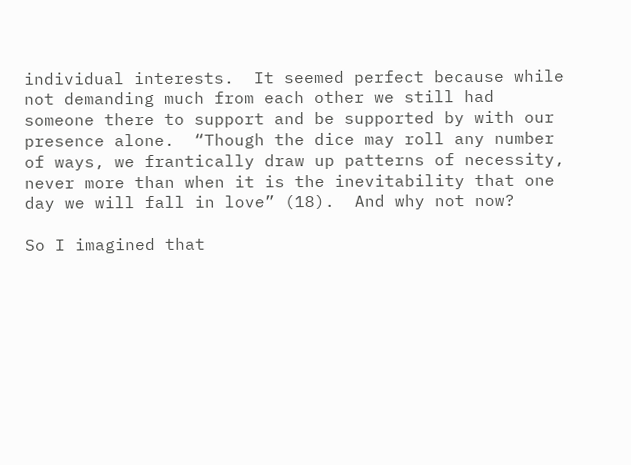individual interests.  It seemed perfect because while not demanding much from each other we still had someone there to support and be supported by with our presence alone.  “Though the dice may roll any number of ways, we frantically draw up patterns of necessity, never more than when it is the inevitability that one day we will fall in love” (18).  And why not now?

So I imagined that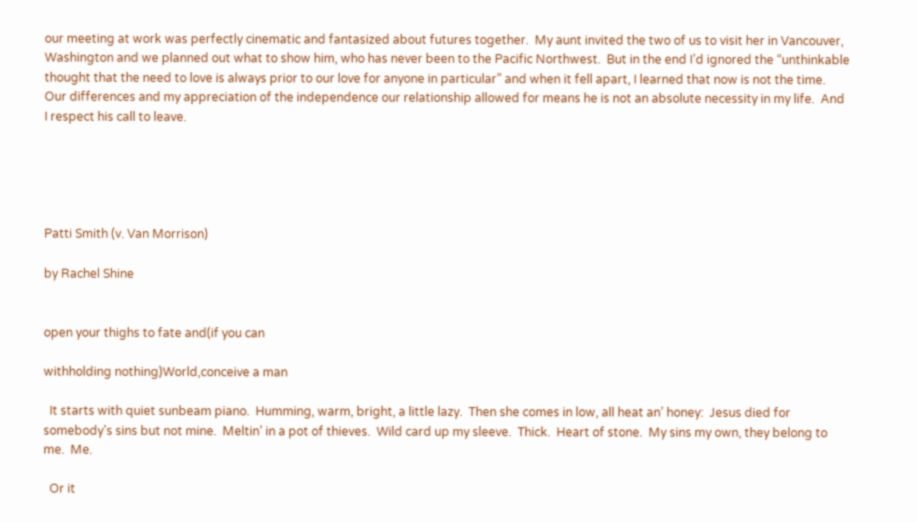our meeting at work was perfectly cinematic and fantasized about futures together.  My aunt invited the two of us to visit her in Vancouver, Washington and we planned out what to show him, who has never been to the Pacific Northwest.  But in the end I’d ignored the “unthinkable thought that the need to love is always prior to our love for anyone in particular” and when it fell apart, I learned that now is not the time.  Our differences and my appreciation of the independence our relationship allowed for means he is not an absolute necessity in my life.  And I respect his call to leave.





Patti Smith (v. Van Morrison)

by Rachel Shine


open your thighs to fate and(if you can

withholding nothing)World,conceive a man

  It starts with quiet sunbeam piano.  Humming, warm, bright, a little lazy.  Then she comes in low, all heat an’ honey:  Jesus died for somebody’s sins but not mine.  Meltin’ in a pot of thieves.  Wild card up my sleeve.  Thick.  Heart of stone.  My sins my own, they belong to me.  Me.

  Or it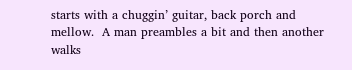starts with a chuggin’ guitar, back porch and mellow.  A man preambles a bit and then another walks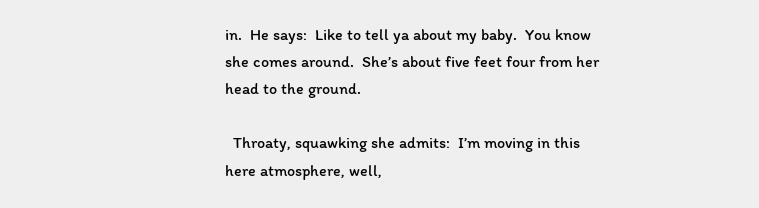in.  He says:  Like to tell ya about my baby.  You know she comes around.  She’s about five feet four from her head to the ground.

  Throaty, squawking she admits:  I’m moving in this here atmosphere, well,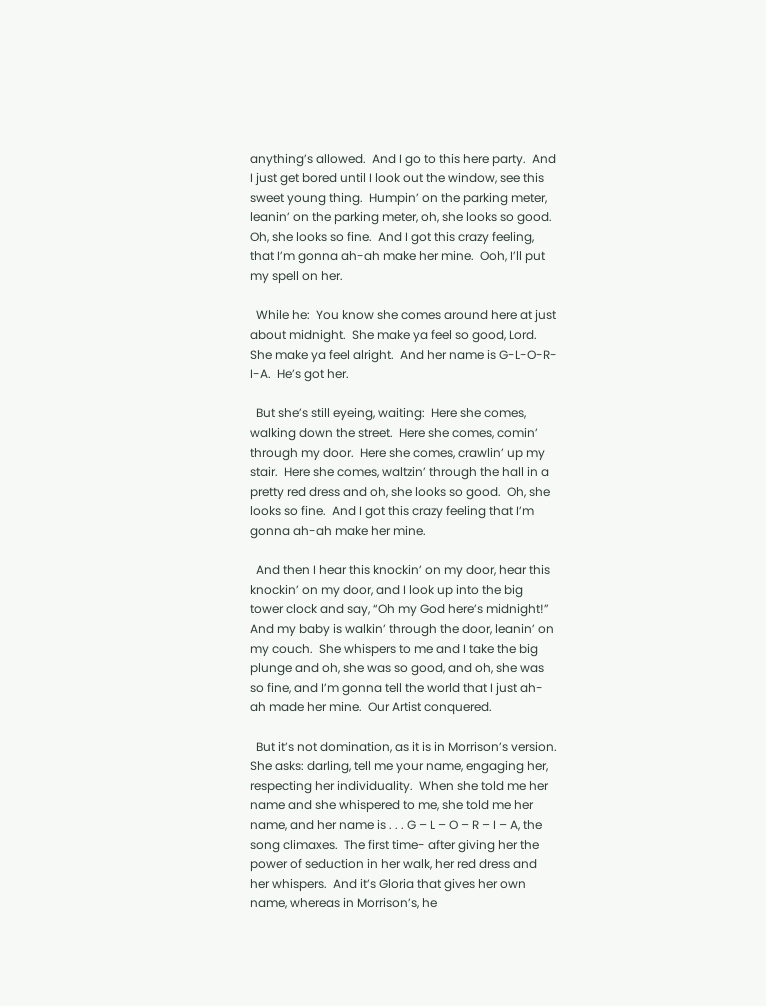anything’s allowed.  And I go to this here party.  And I just get bored until I look out the window, see this sweet young thing.  Humpin’ on the parking meter, leanin’ on the parking meter, oh, she looks so good.  Oh, she looks so fine.  And I got this crazy feeling, that I’m gonna ah-ah make her mine.  Ooh, I’ll put my spell on her.

  While he:  You know she comes around here at just about midnight.  She make ya feel so good, Lord.  She make ya feel alright.  And her name is G-L-O-R-I-A.  He’s got her.

  But she’s still eyeing, waiting:  Here she comes, walking down the street.  Here she comes, comin’ through my door.  Here she comes, crawlin’ up my stair.  Here she comes, waltzin’ through the hall in a pretty red dress and oh, she looks so good.  Oh, she looks so fine.  And I got this crazy feeling that I’m gonna ah-ah make her mine.

  And then I hear this knockin’ on my door, hear this knockin’ on my door, and I look up into the big tower clock and say, “Oh my God here’s midnight!” And my baby is walkin’ through the door, leanin’ on my couch.  She whispers to me and I take the big plunge and oh, she was so good, and oh, she was so fine, and I’m gonna tell the world that I just ah-ah made her mine.  Our Artist conquered.

  But it’s not domination, as it is in Morrison’s version.   She asks: darling, tell me your name, engaging her, respecting her individuality.  When she told me her name and she whispered to me, she told me her name, and her name is . . . G – L – O – R – I – A, the song climaxes.  The first time- after giving her the power of seduction in her walk, her red dress and her whispers.  And it’s Gloria that gives her own name, whereas in Morrison’s, he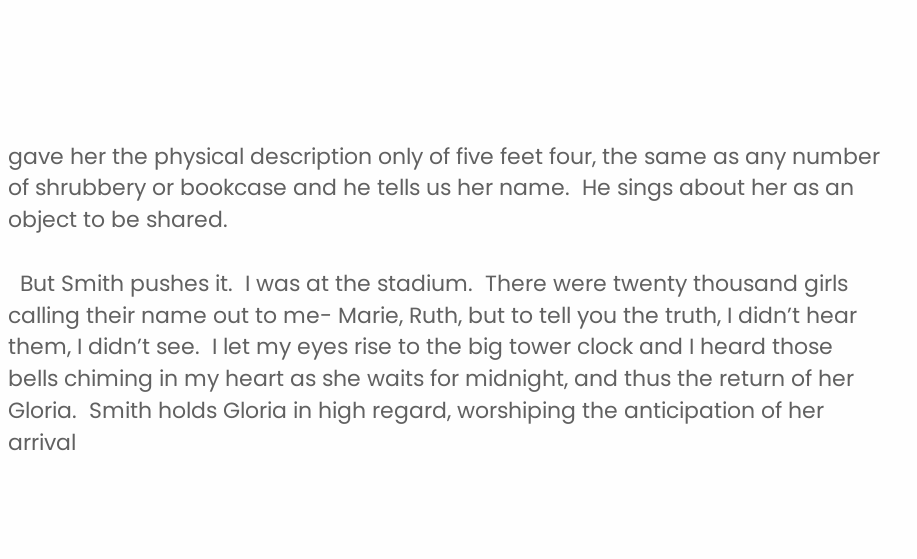gave her the physical description only of five feet four, the same as any number of shrubbery or bookcase and he tells us her name.  He sings about her as an object to be shared.

  But Smith pushes it.  I was at the stadium.  There were twenty thousand girls calling their name out to me- Marie, Ruth, but to tell you the truth, I didn’t hear them, I didn’t see.  I let my eyes rise to the big tower clock and I heard those bells chiming in my heart as she waits for midnight, and thus the return of her Gloria.  Smith holds Gloria in high regard, worshiping the anticipation of her arrival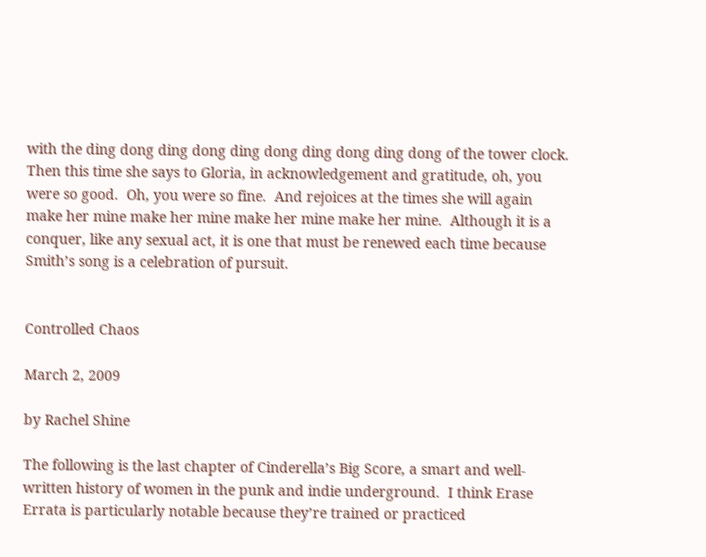with the ding dong ding dong ding dong ding dong ding dong of the tower clock.  Then this time she says to Gloria, in acknowledgement and gratitude, oh, you were so good.  Oh, you were so fine.  And rejoices at the times she will again make her mine make her mine make her mine make her mine.  Although it is a conquer, like any sexual act, it is one that must be renewed each time because Smith’s song is a celebration of pursuit.


Controlled Chaos

March 2, 2009

by Rachel Shine

The following is the last chapter of Cinderella’s Big Score, a smart and well-written history of women in the punk and indie underground.  I think Erase Errata is particularly notable because they’re trained or practiced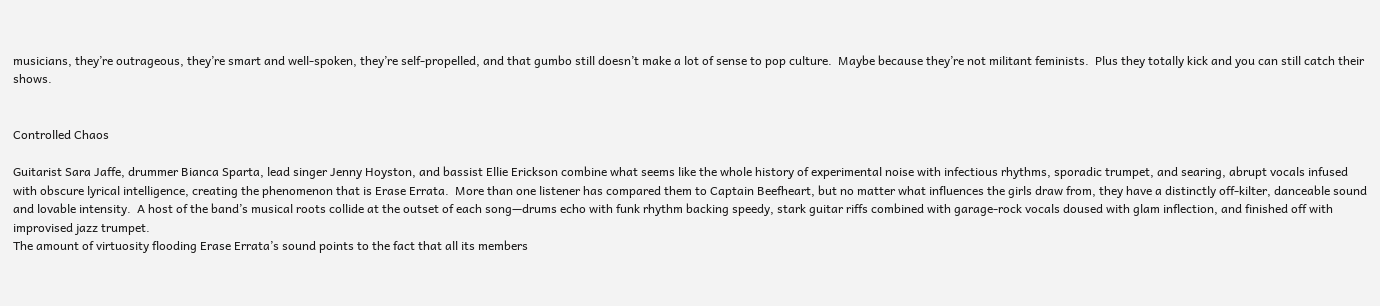musicians, they’re outrageous, they’re smart and well-spoken, they’re self-propelled, and that gumbo still doesn’t make a lot of sense to pop culture.  Maybe because they’re not militant feminists.  Plus they totally kick and you can still catch their shows.


Controlled Chaos

Guitarist Sara Jaffe, drummer Bianca Sparta, lead singer Jenny Hoyston, and bassist Ellie Erickson combine what seems like the whole history of experimental noise with infectious rhythms, sporadic trumpet, and searing, abrupt vocals infused with obscure lyrical intelligence, creating the phenomenon that is Erase Errata.  More than one listener has compared them to Captain Beefheart, but no matter what influences the girls draw from, they have a distinctly off-kilter, danceable sound and lovable intensity.  A host of the band’s musical roots collide at the outset of each song—drums echo with funk rhythm backing speedy, stark guitar riffs combined with garage-rock vocals doused with glam inflection, and finished off with improvised jazz trumpet.
The amount of virtuosity flooding Erase Errata’s sound points to the fact that all its members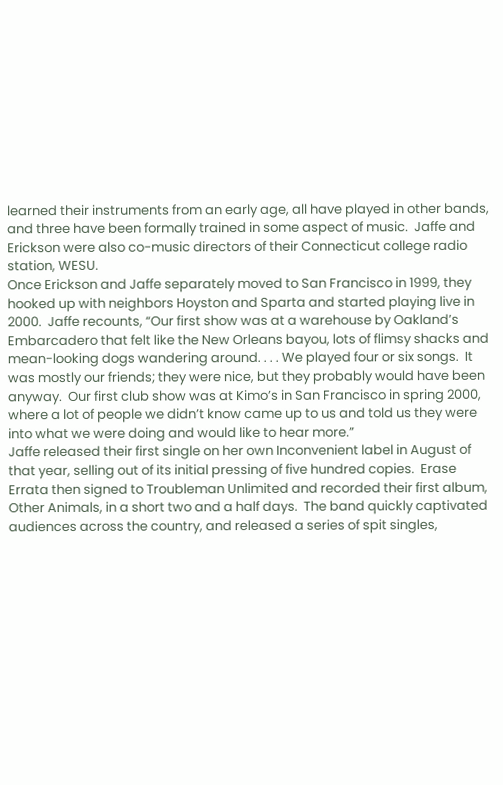learned their instruments from an early age, all have played in other bands, and three have been formally trained in some aspect of music.  Jaffe and Erickson were also co-music directors of their Connecticut college radio station, WESU.
Once Erickson and Jaffe separately moved to San Francisco in 1999, they hooked up with neighbors Hoyston and Sparta and started playing live in 2000.  Jaffe recounts, “Our first show was at a warehouse by Oakland’s Embarcadero that felt like the New Orleans bayou, lots of flimsy shacks and mean-looking dogs wandering around. . . . We played four or six songs.  It was mostly our friends; they were nice, but they probably would have been anyway.  Our first club show was at Kimo’s in San Francisco in spring 2000, where a lot of people we didn’t know came up to us and told us they were into what we were doing and would like to hear more.”
Jaffe released their first single on her own Inconvenient label in August of that year, selling out of its initial pressing of five hundred copies.  Erase Errata then signed to Troubleman Unlimited and recorded their first album, Other Animals, in a short two and a half days.  The band quickly captivated audiences across the country, and released a series of spit singles,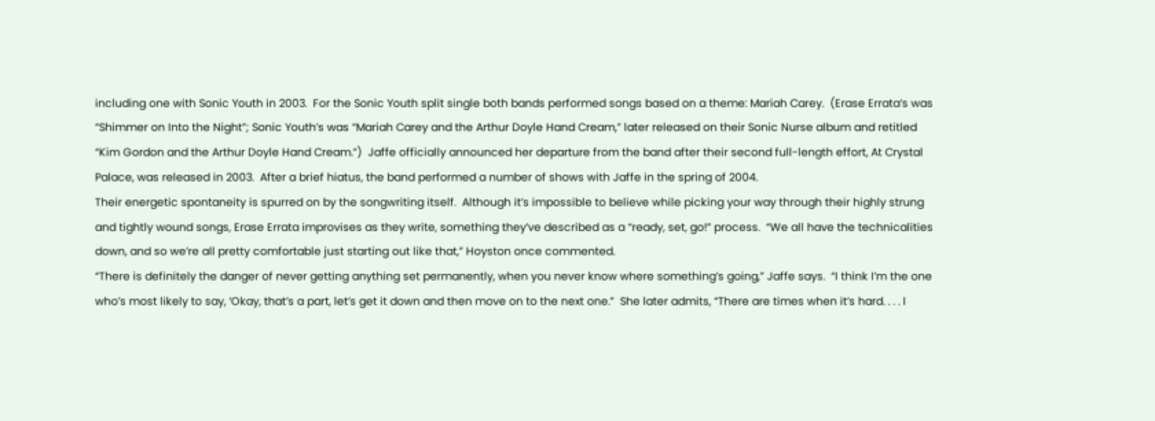including one with Sonic Youth in 2003.  For the Sonic Youth split single both bands performed songs based on a theme: Mariah Carey.  (Erase Errata’s was “Shimmer on Into the Night”; Sonic Youth’s was “Mariah Carey and the Arthur Doyle Hand Cream,” later released on their Sonic Nurse album and retitled “Kim Gordon and the Arthur Doyle Hand Cream.”)  Jaffe officially announced her departure from the band after their second full-length effort, At Crystal Palace, was released in 2003.  After a brief hiatus, the band performed a number of shows with Jaffe in the spring of 2004.
Their energetic spontaneity is spurred on by the songwriting itself.  Although it’s impossible to believe while picking your way through their highly strung and tightly wound songs, Erase Errata improvises as they write, something they’ve described as a “ready, set, go!” process.  “We all have the technicalities down, and so we’re all pretty comfortable just starting out like that,” Hoyston once commented.
“There is definitely the danger of never getting anything set permanently, when you never know where something’s going,” Jaffe says.  “I think I’m the one who’s most likely to say, ‘Okay, that’s a part, let’s get it down and then move on to the next one.”  She later admits, “There are times when it’s hard. . . . I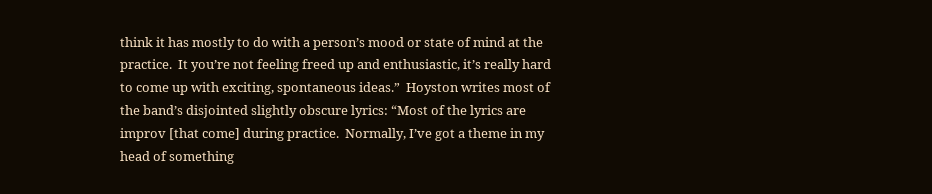think it has mostly to do with a person’s mood or state of mind at the practice.  It you’re not feeling freed up and enthusiastic, it’s really hard to come up with exciting, spontaneous ideas.”  Hoyston writes most of the band’s disjointed slightly obscure lyrics: “Most of the lyrics are improv [that come] during practice.  Normally, I’ve got a theme in my head of something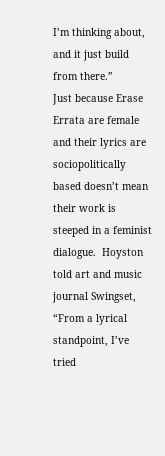I’m thinking about, and it just build from there.”
Just because Erase Errata are female and their lyrics are sociopolitically based doesn’t mean their work is steeped in a feminist dialogue.  Hoyston told art and music journal Swingset, “From a lyrical standpoint, I’ve tried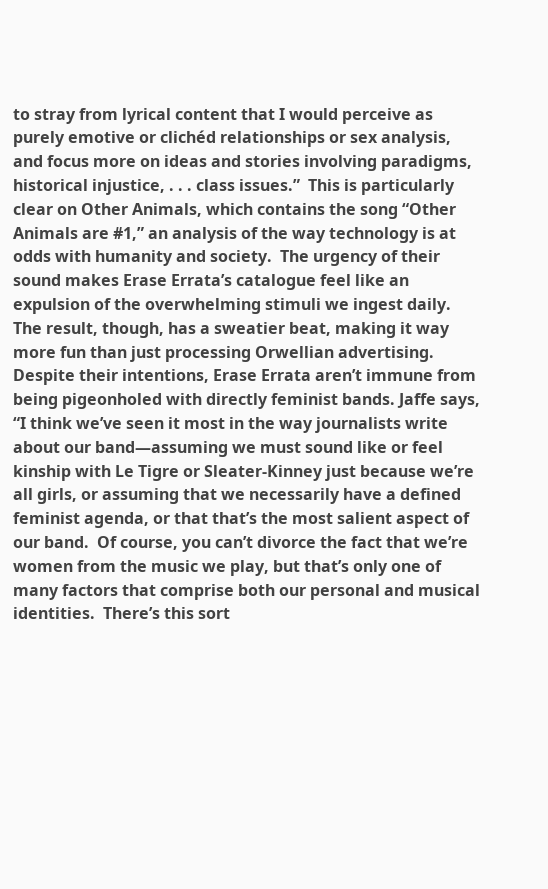to stray from lyrical content that I would perceive as purely emotive or clichéd relationships or sex analysis, and focus more on ideas and stories involving paradigms, historical injustice, . . . class issues.”  This is particularly clear on Other Animals, which contains the song “Other Animals are #1,” an analysis of the way technology is at odds with humanity and society.  The urgency of their sound makes Erase Errata’s catalogue feel like an expulsion of the overwhelming stimuli we ingest daily.  The result, though, has a sweatier beat, making it way more fun than just processing Orwellian advertising.
Despite their intentions, Erase Errata aren’t immune from being pigeonholed with directly feminist bands. Jaffe says, “I think we’ve seen it most in the way journalists write about our band—assuming we must sound like or feel kinship with Le Tigre or Sleater-Kinney just because we’re all girls, or assuming that we necessarily have a defined feminist agenda, or that that’s the most salient aspect of our band.  Of course, you can’t divorce the fact that we’re women from the music we play, but that’s only one of many factors that comprise both our personal and musical identities.  There’s this sort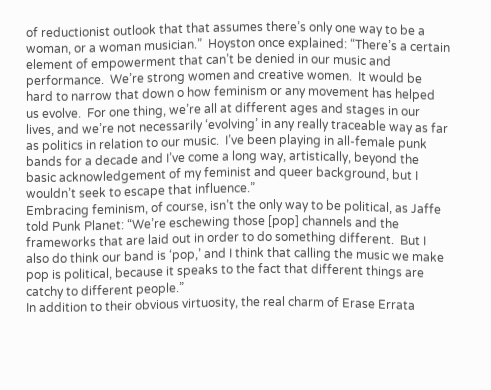of reductionist outlook that that assumes there’s only one way to be a woman, or a woman musician.”  Hoyston once explained: “There’s a certain element of empowerment that can’t be denied in our music and performance.  We’re strong women and creative women.  It would be hard to narrow that down o how feminism or any movement has helped us evolve.  For one thing, we’re all at different ages and stages in our lives, and we’re not necessarily ‘evolving’ in any really traceable way as far as politics in relation to our music.  I’ve been playing in all-female punk bands for a decade and I’ve come a long way, artistically, beyond the basic acknowledgement of my feminist and queer background, but I wouldn’t seek to escape that influence.”
Embracing feminism, of course, isn’t the only way to be political, as Jaffe told Punk Planet: “We’re eschewing those [pop] channels and the frameworks that are laid out in order to do something different.  But I also do think our band is ‘pop,’ and I think that calling the music we make pop is political, because it speaks to the fact that different things are catchy to different people.”
In addition to their obvious virtuosity, the real charm of Erase Errata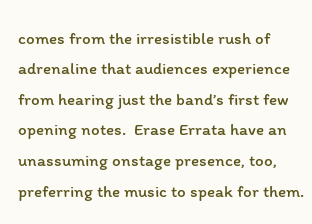comes from the irresistible rush of adrenaline that audiences experience from hearing just the band’s first few opening notes.  Erase Errata have an unassuming onstage presence, too, preferring the music to speak for them.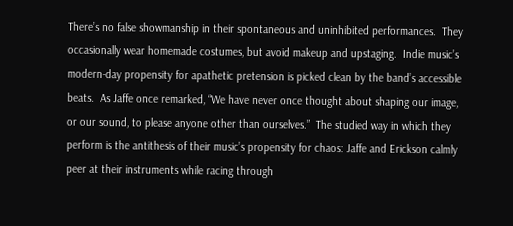There’s no false showmanship in their spontaneous and uninhibited performances.  They occasionally wear homemade costumes, but avoid makeup and upstaging.  Indie music’s modern-day propensity for apathetic pretension is picked clean by the band’s accessible beats.  As Jaffe once remarked, “We have never once thought about shaping our image, or our sound, to please anyone other than ourselves.”  The studied way in which they perform is the antithesis of their music’s propensity for chaos: Jaffe and Erickson calmly peer at their instruments while racing through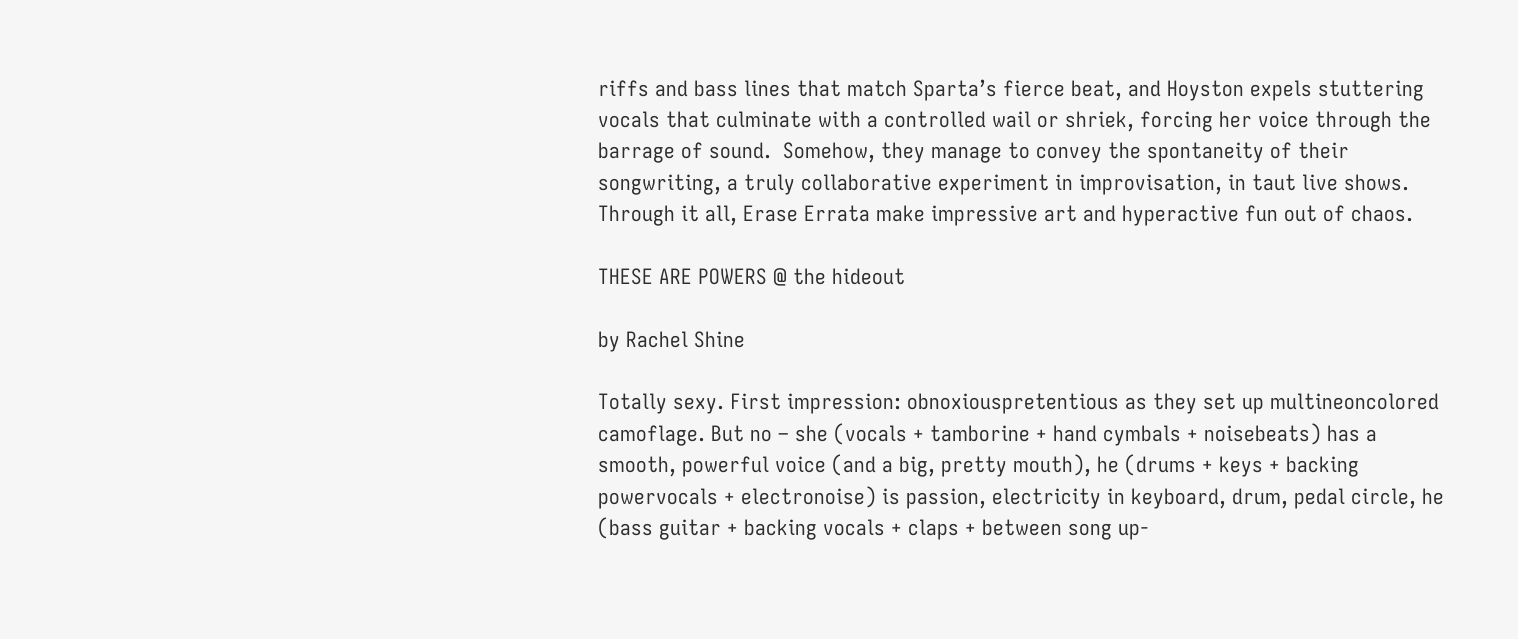riffs and bass lines that match Sparta’s fierce beat, and Hoyston expels stuttering vocals that culminate with a controlled wail or shriek, forcing her voice through the barrage of sound.  Somehow, they manage to convey the spontaneity of their songwriting, a truly collaborative experiment in improvisation, in taut live shows.  Through it all, Erase Errata make impressive art and hyperactive fun out of chaos.

THESE ARE POWERS @ the hideout

by Rachel Shine

Totally sexy. First impression: obnoxiouspretentious as they set up multineoncolored camoflage. But no – she (vocals + tamborine + hand cymbals + noisebeats) has a smooth, powerful voice (and a big, pretty mouth), he (drums + keys + backing powervocals + electronoise) is passion, electricity in keyboard, drum, pedal circle, he (bass guitar + backing vocals + claps + between song up-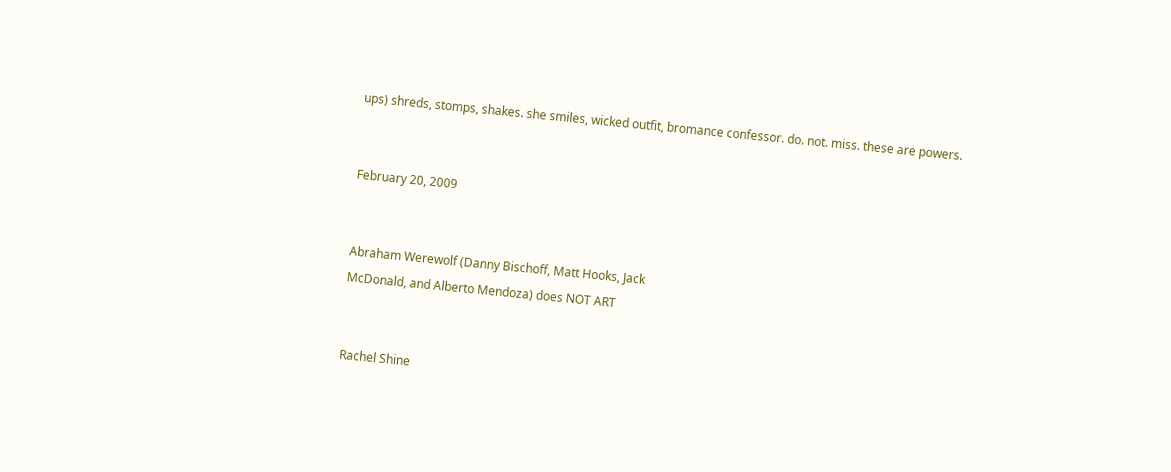ups) shreds, stomps, shakes. she smiles, wicked outfit, bromance confessor. do. not. miss. these are powers.


February 20, 2009


Abraham Werewolf (Danny Bischoff, Matt Hooks, Jack
McDonald, and Alberto Mendoza) does NOT ART


Rachel Shine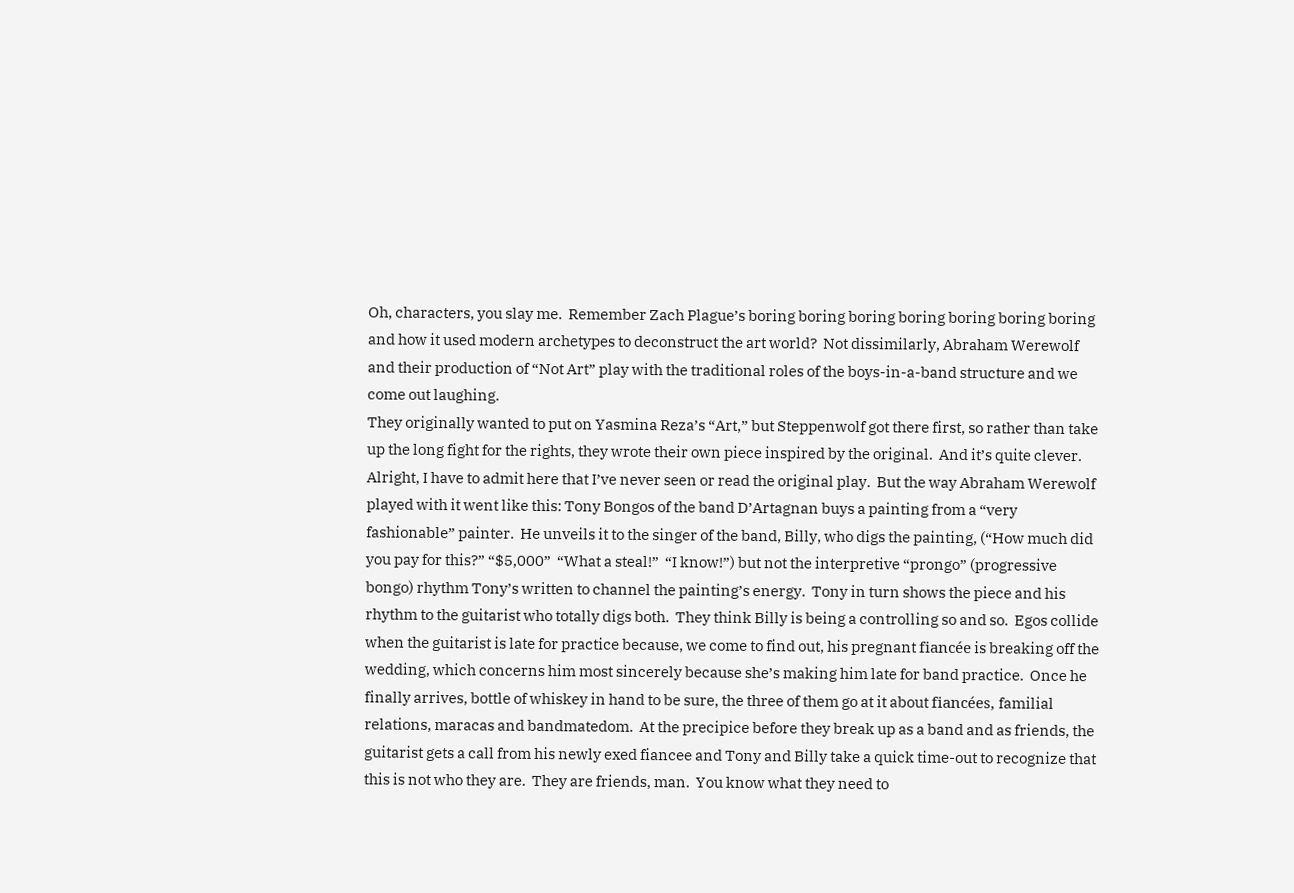Oh, characters, you slay me.  Remember Zach Plague’s boring boring boring boring boring boring boring and how it used modern archetypes to deconstruct the art world?  Not dissimilarly, Abraham Werewolf and their production of “Not Art” play with the traditional roles of the boys-in-a-band structure and we come out laughing.
They originally wanted to put on Yasmina Reza’s “Art,” but Steppenwolf got there first, so rather than take up the long fight for the rights, they wrote their own piece inspired by the original.  And it’s quite clever.
Alright, I have to admit here that I’ve never seen or read the original play.  But the way Abraham Werewolf played with it went like this: Tony Bongos of the band D’Artagnan buys a painting from a “very fashionable” painter.  He unveils it to the singer of the band, Billy, who digs the painting, (“How much did you pay for this?” “$5,000”  “What a steal!”  “I know!”) but not the interpretive “prongo” (progressive bongo) rhythm Tony’s written to channel the painting’s energy.  Tony in turn shows the piece and his rhythm to the guitarist who totally digs both.  They think Billy is being a controlling so and so.  Egos collide when the guitarist is late for practice because, we come to find out, his pregnant fiancée is breaking off the wedding, which concerns him most sincerely because she’s making him late for band practice.  Once he finally arrives, bottle of whiskey in hand to be sure, the three of them go at it about fiancées, familial relations, maracas and bandmatedom.  At the precipice before they break up as a band and as friends, the guitarist gets a call from his newly exed fiancee and Tony and Billy take a quick time-out to recognize that this is not who they are.  They are friends, man.  You know what they need to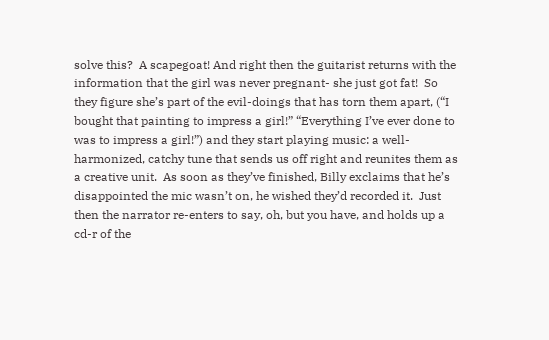solve this?  A scapegoat! And right then the guitarist returns with the information that the girl was never pregnant- she just got fat!  So they figure she’s part of the evil-doings that has torn them apart, (“I bought that painting to impress a girl!” “Everything I’ve ever done to was to impress a girl!”) and they start playing music: a well-harmonized, catchy tune that sends us off right and reunites them as a creative unit.  As soon as they’ve finished, Billy exclaims that he’s disappointed the mic wasn’t on, he wished they’d recorded it.  Just then the narrator re-enters to say, oh, but you have, and holds up a cd-r of the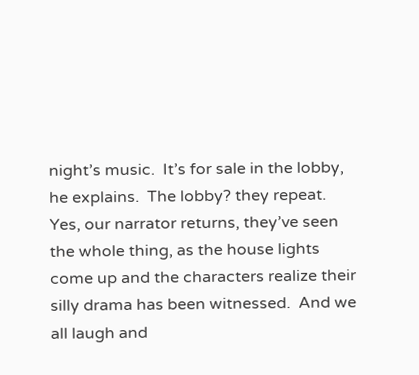night’s music.  It’s for sale in the lobby, he explains.  The lobby? they repeat.  Yes, our narrator returns, they’ve seen the whole thing, as the house lights come up and the characters realize their silly drama has been witnessed.  And we all laugh and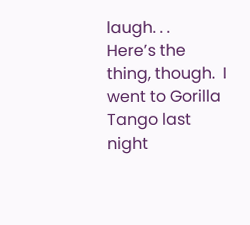laugh. . .
Here’s the thing, though.  I went to Gorilla Tango last night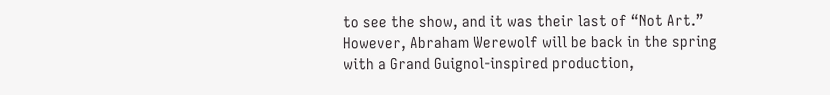to see the show, and it was their last of “Not Art.”  However, Abraham Werewolf will be back in the spring with a Grand Guignol-inspired production,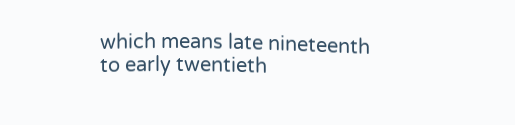which means late nineteenth to early twentieth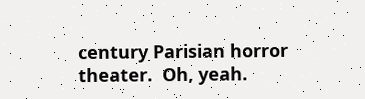century Parisian horror theater.  Oh, yeah.